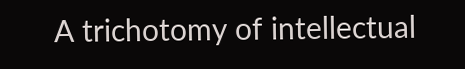A trichotomy of intellectual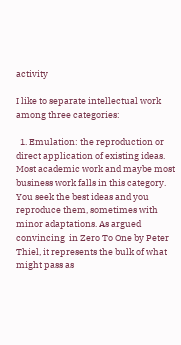activity

I like to separate intellectual work among three categories:

  1. Emulation: the reproduction or direct application of existing ideas. Most academic work and maybe most business work falls in this category. You seek the best ideas and you reproduce them, sometimes with minor adaptations. As argued convincing  in Zero To One by Peter Thiel, it represents the bulk of what might pass as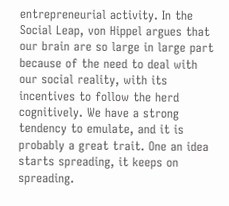entrepreneurial activity. In the Social Leap, von Hippel argues that our brain are so large in large part because of the need to deal with our social reality, with its incentives to follow the herd cognitively. We have a strong tendency to emulate, and it is probably a great trait. One an idea starts spreading, it keeps on spreading.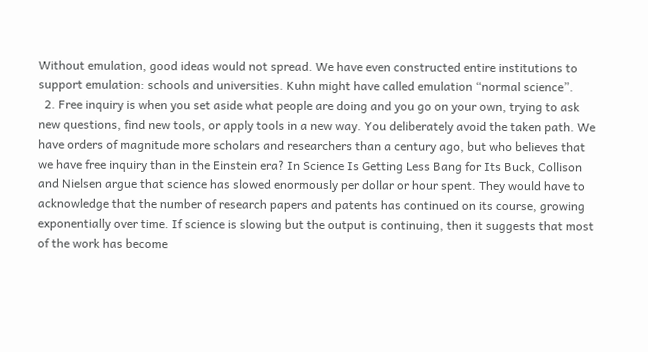Without emulation, good ideas would not spread. We have even constructed entire institutions to support emulation: schools and universities. Kuhn might have called emulation “normal science”.
  2. Free inquiry is when you set aside what people are doing and you go on your own, trying to ask new questions, find new tools, or apply tools in a new way. You deliberately avoid the taken path. We have orders of magnitude more scholars and researchers than a century ago, but who believes that we have free inquiry than in the Einstein era? In Science Is Getting Less Bang for Its Buck, Collison and Nielsen argue that science has slowed enormously per dollar or hour spent. They would have to acknowledge that the number of research papers and patents has continued on its course, growing exponentially over time. If science is slowing but the output is continuing, then it suggests that most of the work has become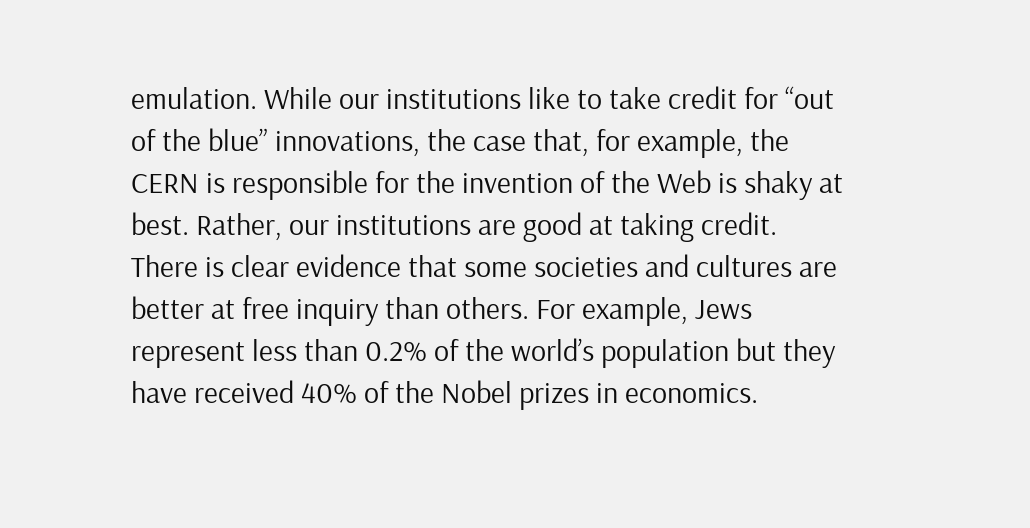emulation. While our institutions like to take credit for “out of the blue” innovations, the case that, for example, the CERN is responsible for the invention of the Web is shaky at best. Rather, our institutions are good at taking credit. There is clear evidence that some societies and cultures are better at free inquiry than others. For example, Jews represent less than 0.2% of the world’s population but they have received 40% of the Nobel prizes in economics.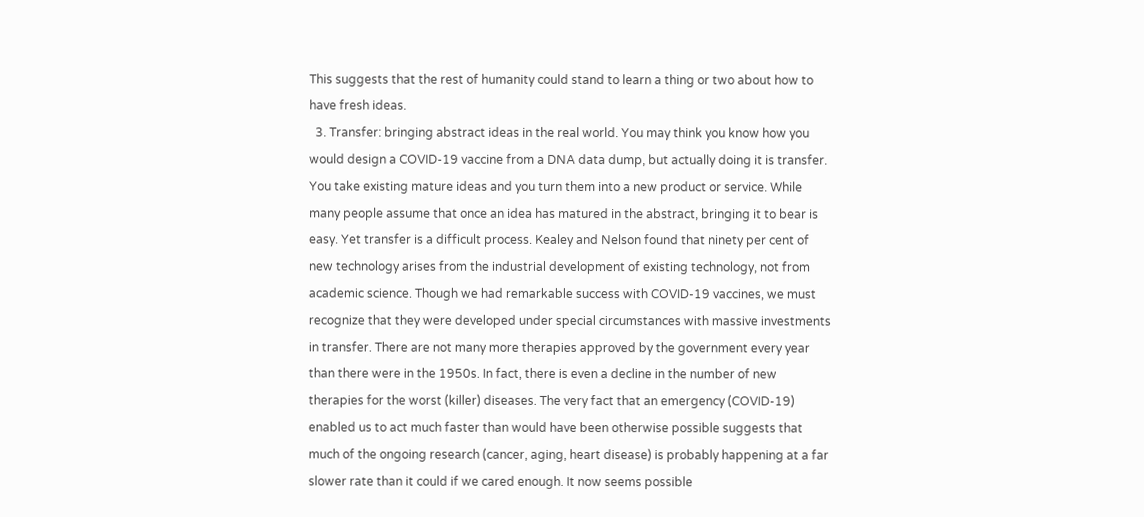This suggests that the rest of humanity could stand to learn a thing or two about how to have fresh ideas.
  3. Transfer: bringing abstract ideas in the real world. You may think you know how you would design a COVID-19 vaccine from a DNA data dump, but actually doing it is transfer. You take existing mature ideas and you turn them into a new product or service. While many people assume that once an idea has matured in the abstract, bringing it to bear is easy. Yet transfer is a difficult process. Kealey and Nelson found that ninety per cent of new technology arises from the industrial development of existing technology, not from academic science. Though we had remarkable success with COVID-19 vaccines, we must recognize that they were developed under special circumstances with massive investments in transfer. There are not many more therapies approved by the government every year than there were in the 1950s. In fact, there is even a decline in the number of new therapies for the worst (killer) diseases. The very fact that an emergency (COVID-19) enabled us to act much faster than would have been otherwise possible suggests that much of the ongoing research (cancer, aging, heart disease) is probably happening at a far slower rate than it could if we cared enough. It now seems possible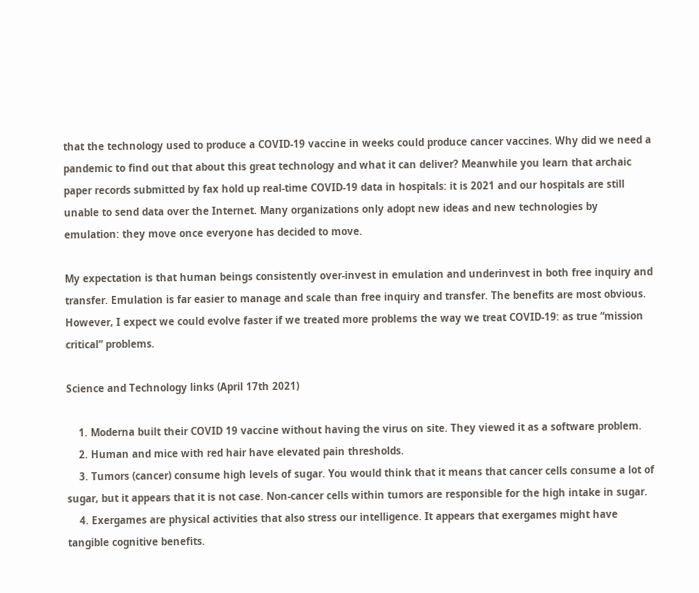that the technology used to produce a COVID-19 vaccine in weeks could produce cancer vaccines. Why did we need a pandemic to find out that about this great technology and what it can deliver? Meanwhile you learn that archaic paper records submitted by fax hold up real-time COVID-19 data in hospitals: it is 2021 and our hospitals are still unable to send data over the Internet. Many organizations only adopt new ideas and new technologies by emulation: they move once everyone has decided to move.

My expectation is that human beings consistently over-invest in emulation and underinvest in both free inquiry and transfer. Emulation is far easier to manage and scale than free inquiry and transfer. The benefits are most obvious. However, I expect we could evolve faster if we treated more problems the way we treat COVID-19: as true “mission critical” problems.

Science and Technology links (April 17th 2021)

    1. Moderna built their COVID 19 vaccine without having the virus on site. They viewed it as a software problem.
    2. Human and mice with red hair have elevated pain thresholds.
    3. Tumors (cancer) consume high levels of sugar. You would think that it means that cancer cells consume a lot of sugar, but it appears that it is not case. Non-cancer cells within tumors are responsible for the high intake in sugar.
    4. Exergames are physical activities that also stress our intelligence. It appears that exergames might have tangible cognitive benefits.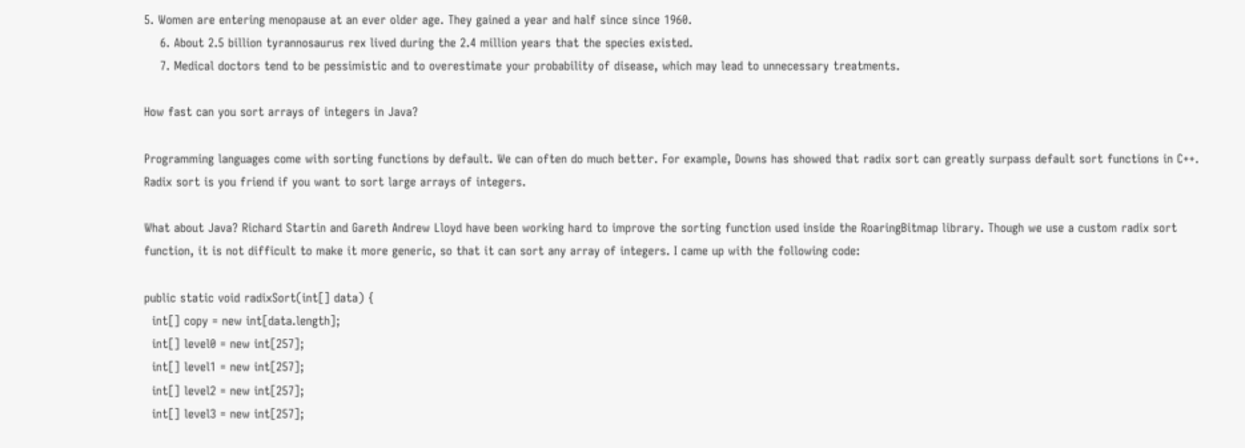5. Women are entering menopause at an ever older age. They gained a year and half since since 1960.
    6. About 2.5 billion tyrannosaurus rex lived during the 2.4 million years that the species existed.
    7. Medical doctors tend to be pessimistic and to overestimate your probability of disease, which may lead to unnecessary treatments.

How fast can you sort arrays of integers in Java?

Programming languages come with sorting functions by default. We can often do much better. For example, Downs has showed that radix sort can greatly surpass default sort functions in C++. Radix sort is you friend if you want to sort large arrays of integers.

What about Java? Richard Startin and Gareth Andrew Lloyd have been working hard to improve the sorting function used inside the RoaringBitmap library. Though we use a custom radix sort function, it is not difficult to make it more generic, so that it can sort any array of integers. I came up with the following code:

public static void radixSort(int[] data) {
  int[] copy = new int[data.length];
  int[] level0 = new int[257];
  int[] level1 = new int[257];
  int[] level2 = new int[257];
  int[] level3 = new int[257];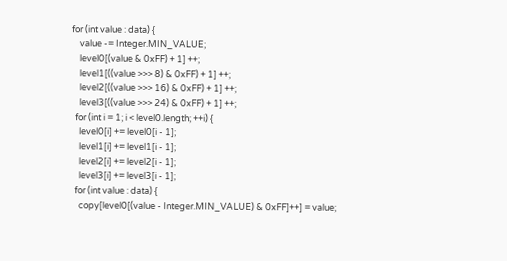for (int value : data) {
    value -= Integer.MIN_VALUE;
    level0[(value & 0xFF) + 1] ++;
    level1[((value >>> 8) & 0xFF) + 1] ++;
    level2[((value >>> 16) & 0xFF) + 1] ++;
    level3[((value >>> 24) & 0xFF) + 1] ++;
  for (int i = 1; i < level0.length; ++i) {
    level0[i] += level0[i - 1];
    level1[i] += level1[i - 1];
    level2[i] += level2[i - 1];
    level3[i] += level3[i - 1];
  for (int value : data) {
    copy[level0[(value - Integer.MIN_VALUE) & 0xFF]++] = value;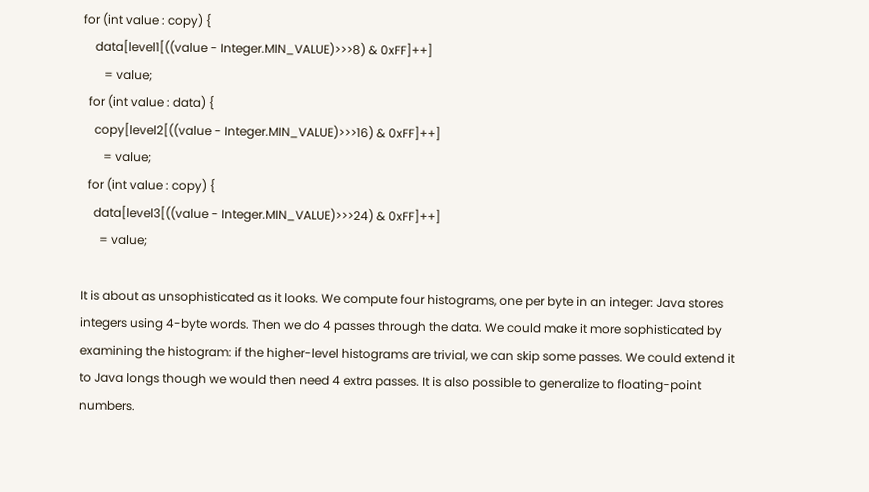for (int value : copy) {
    data[level1[((value - Integer.MIN_VALUE)>>>8) & 0xFF]++]
       = value;
  for (int value : data) {
    copy[level2[((value - Integer.MIN_VALUE)>>>16) & 0xFF]++]
       = value;
  for (int value : copy) {
    data[level3[((value - Integer.MIN_VALUE)>>>24) & 0xFF]++]
      = value;

It is about as unsophisticated as it looks. We compute four histograms, one per byte in an integer: Java stores integers using 4-byte words. Then we do 4 passes through the data. We could make it more sophisticated by examining the histogram: if the higher-level histograms are trivial, we can skip some passes. We could extend it to Java longs though we would then need 4 extra passes. It is also possible to generalize to floating-point numbers.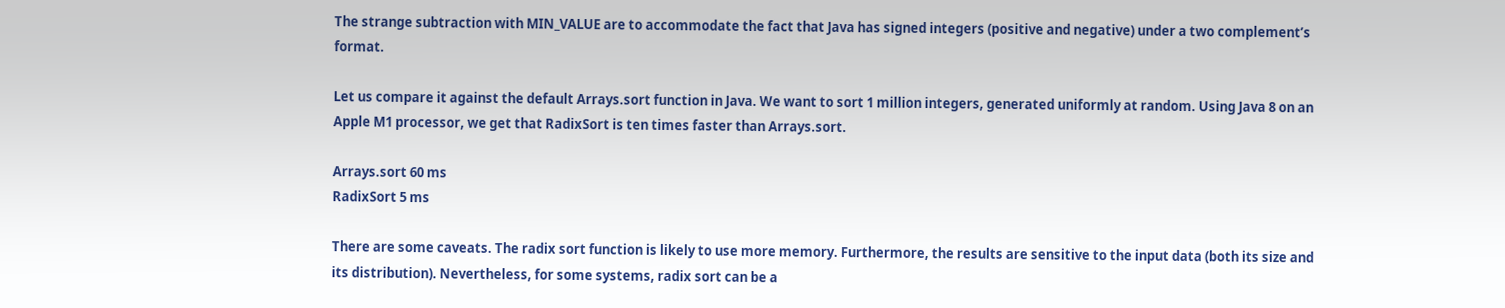The strange subtraction with MIN_VALUE are to accommodate the fact that Java has signed integers (positive and negative) under a two complement’s format.

Let us compare it against the default Arrays.sort function in Java. We want to sort 1 million integers, generated uniformly at random. Using Java 8 on an Apple M1 processor, we get that RadixSort is ten times faster than Arrays.sort.

Arrays.sort 60 ms
RadixSort 5 ms

There are some caveats. The radix sort function is likely to use more memory. Furthermore, the results are sensitive to the input data (both its size and its distribution). Nevertheless, for some systems, radix sort can be a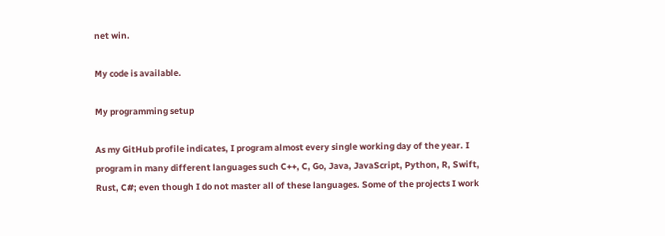net win.

My code is available.

My programming setup

As my GitHub profile indicates, I program almost every single working day of the year. I program in many different languages such C++, C, Go, Java, JavaScript, Python, R, Swift, Rust, C#; even though I do not master all of these languages. Some of the projects I work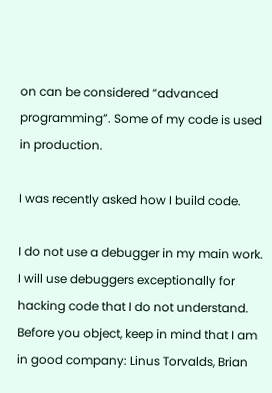on can be considered “advanced programming”. Some of my code is used in production.

I was recently asked how I build code.

I do not use a debugger in my main work. I will use debuggers exceptionally for hacking code that I do not understand. Before you object, keep in mind that I am in good company: Linus Torvalds, Brian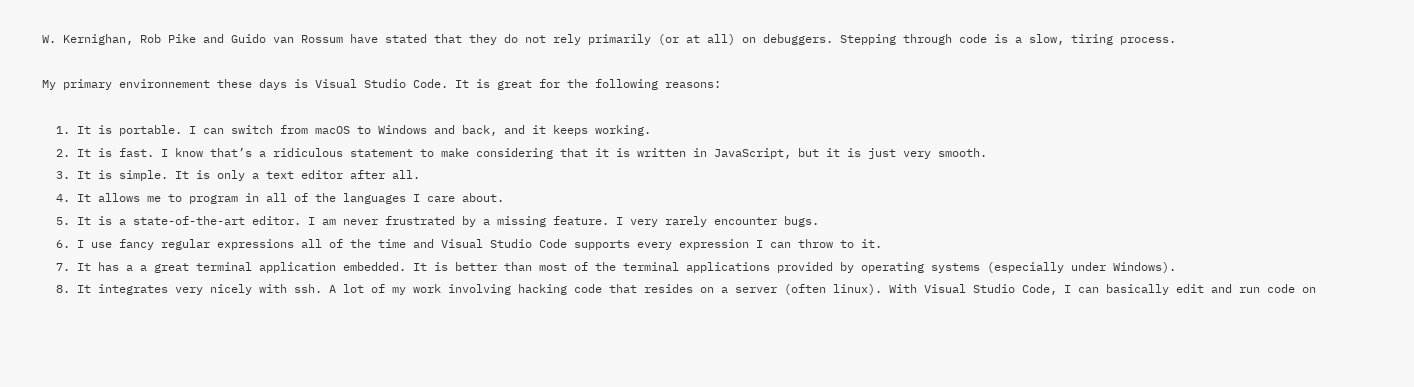W. Kernighan, Rob Pike and Guido van Rossum have stated that they do not rely primarily (or at all) on debuggers. Stepping through code is a slow, tiring process.

My primary environnement these days is Visual Studio Code. It is great for the following reasons:

  1. It is portable. I can switch from macOS to Windows and back, and it keeps working.
  2. It is fast. I know that’s a ridiculous statement to make considering that it is written in JavaScript, but it is just very smooth.
  3. It is simple. It is only a text editor after all.
  4. It allows me to program in all of the languages I care about.
  5. It is a state-of-the-art editor. I am never frustrated by a missing feature. I very rarely encounter bugs.
  6. I use fancy regular expressions all of the time and Visual Studio Code supports every expression I can throw to it.
  7. It has a a great terminal application embedded. It is better than most of the terminal applications provided by operating systems (especially under Windows).
  8. It integrates very nicely with ssh. A lot of my work involving hacking code that resides on a server (often linux). With Visual Studio Code, I can basically edit and run code on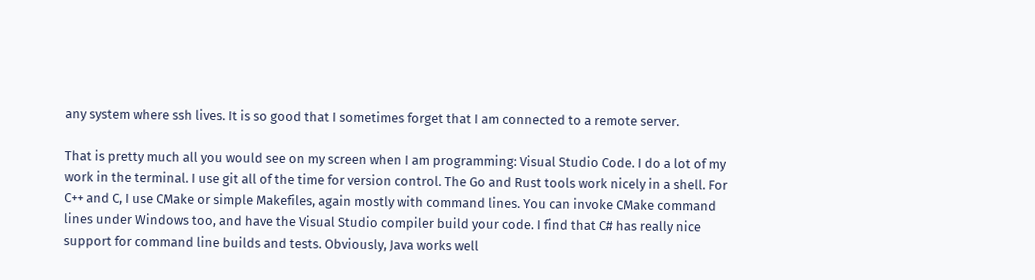any system where ssh lives. It is so good that I sometimes forget that I am connected to a remote server.

That is pretty much all you would see on my screen when I am programming: Visual Studio Code. I do a lot of my work in the terminal. I use git all of the time for version control. The Go and Rust tools work nicely in a shell. For C++ and C, I use CMake or simple Makefiles, again mostly with command lines. You can invoke CMake command lines under Windows too, and have the Visual Studio compiler build your code. I find that C# has really nice support for command line builds and tests. Obviously, Java works well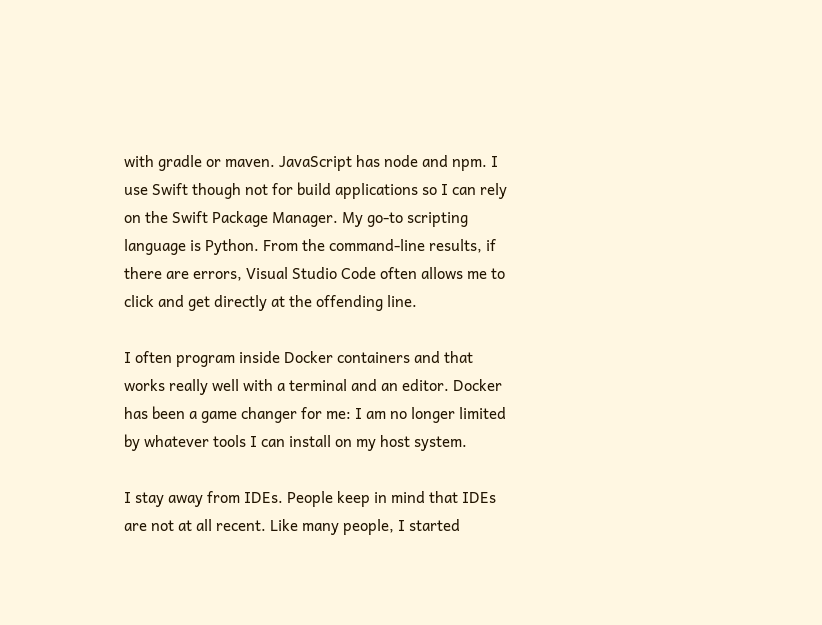with gradle or maven. JavaScript has node and npm. I use Swift though not for build applications so I can rely on the Swift Package Manager. My go-to scripting language is Python. From the command-line results, if there are errors, Visual Studio Code often allows me to click and get directly at the offending line.

I often program inside Docker containers and that works really well with a terminal and an editor. Docker has been a game changer for me: I am no longer limited by whatever tools I can install on my host system.

I stay away from IDEs. People keep in mind that IDEs are not at all recent. Like many people, I started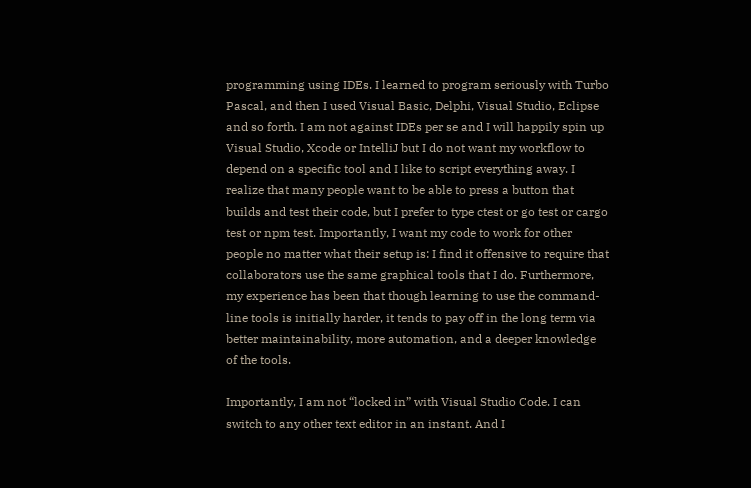programming using IDEs. I learned to program seriously with Turbo Pascal, and then I used Visual Basic, Delphi, Visual Studio, Eclipse and so forth. I am not against IDEs per se and I will happily spin up Visual Studio, Xcode or IntelliJ but I do not want my workflow to depend on a specific tool and I like to script everything away. I realize that many people want to be able to press a button that builds and test their code, but I prefer to type ctest or go test or cargo test or npm test. Importantly, I want my code to work for other people no matter what their setup is: I find it offensive to require that collaborators use the same graphical tools that I do. Furthermore, my experience has been that though learning to use the command-line tools is initially harder, it tends to pay off in the long term via better maintainability, more automation, and a deeper knowledge of the tools.

Importantly, I am not “locked in” with Visual Studio Code. I can switch to any other text editor in an instant. And I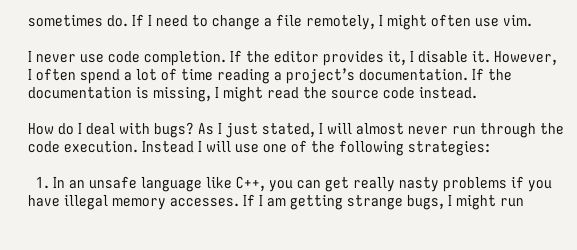sometimes do. If I need to change a file remotely, I might often use vim.

I never use code completion. If the editor provides it, I disable it. However, I often spend a lot of time reading a project’s documentation. If the documentation is missing, I might read the source code instead.

How do I deal with bugs? As I just stated, I will almost never run through the code execution. Instead I will use one of the following strategies:

  1. In an unsafe language like C++, you can get really nasty problems if you have illegal memory accesses. If I am getting strange bugs, I might run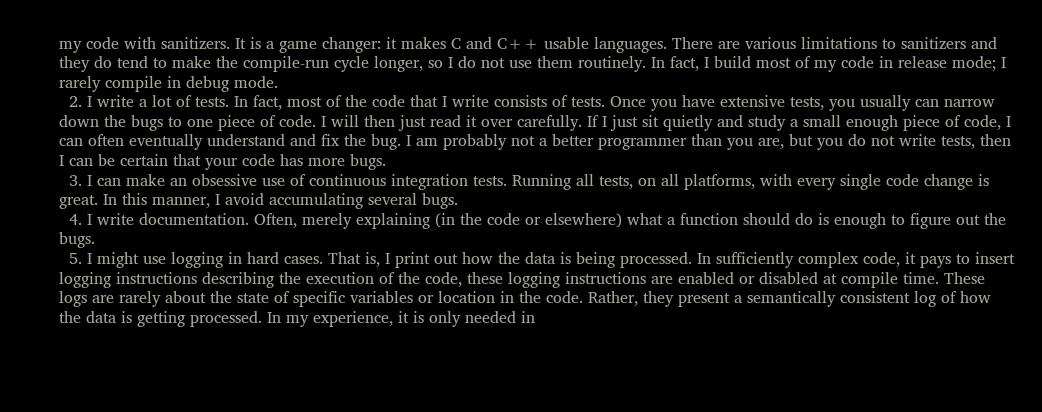my code with sanitizers. It is a game changer: it makes C and C++ usable languages. There are various limitations to sanitizers and they do tend to make the compile-run cycle longer, so I do not use them routinely. In fact, I build most of my code in release mode; I rarely compile in debug mode.
  2. I write a lot of tests. In fact, most of the code that I write consists of tests. Once you have extensive tests, you usually can narrow down the bugs to one piece of code. I will then just read it over carefully. If I just sit quietly and study a small enough piece of code, I can often eventually understand and fix the bug. I am probably not a better programmer than you are, but you do not write tests, then I can be certain that your code has more bugs.
  3. I can make an obsessive use of continuous integration tests. Running all tests, on all platforms, with every single code change is great. In this manner, I avoid accumulating several bugs.
  4. I write documentation. Often, merely explaining (in the code or elsewhere) what a function should do is enough to figure out the bugs.
  5. I might use logging in hard cases. That is, I print out how the data is being processed. In sufficiently complex code, it pays to insert logging instructions describing the execution of the code, these logging instructions are enabled or disabled at compile time. These logs are rarely about the state of specific variables or location in the code. Rather, they present a semantically consistent log of how the data is getting processed. In my experience, it is only needed in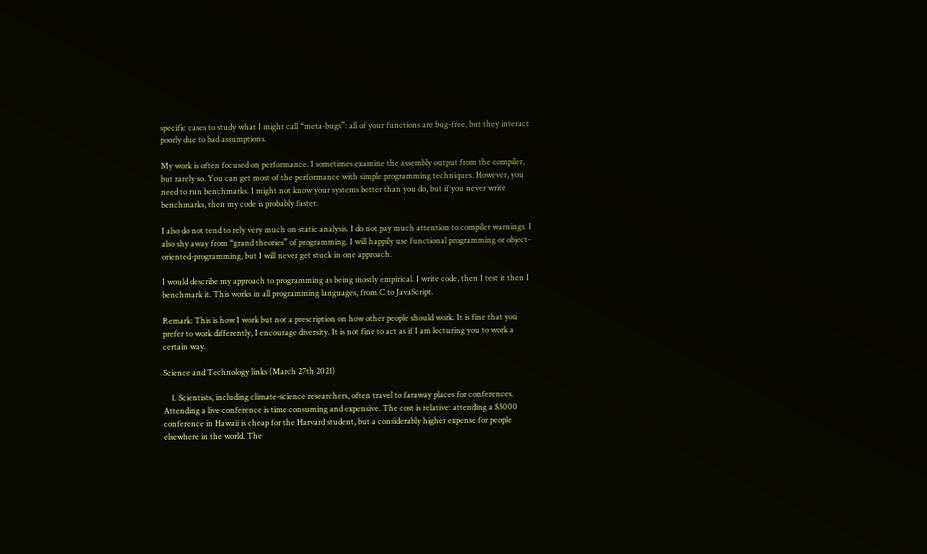specific cases to study what I might call “meta-bugs”: all of your functions are bug-free, but they interact poorly due to bad assumptions.

My work is often focused on performance. I sometimes examine the assembly output from the compiler, but rarely so. You can get most of the performance with simple programming techniques. However, you need to run benchmarks. I might not know your systems better than you do, but if you never write benchmarks, then my code is probably faster.

I also do not tend to rely very much on static analysis. I do not pay much attention to compiler warnings. I also shy away from “grand theories” of programming. I will happily use functional programming or object-oriented-programming, but I will never get stuck in one approach.

I would describe my approach to programming as being mostly empirical. I write code, then I test it then I benchmark it. This works in all programming languages, from C to JavaScript.

Remark: This is how I work but not a prescription on how other people should work. It is fine that you prefer to work differently, I encourage diversity. It is not fine to act as if I am lecturing you to work a certain way.

Science and Technology links (March 27th 2021)

    1. Scientists, including climate-science researchers, often travel to faraway places for conferences. Attending a live conference is time consuming and expensive. The cost is relative: attending a $3000 conference in Hawaii is cheap for the Harvard student, but a considerably higher expense for people elsewhere in the world. The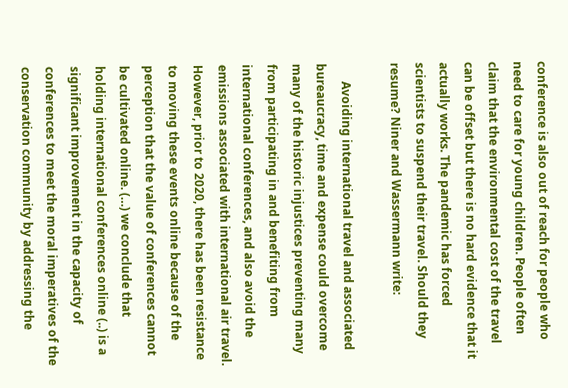conference is also out of reach for people who need to care for young children. People often claim that the environmental cost of the travel can be offset but there is no hard evidence that it actually works. The pandemic has forced scientists to suspend their travel. Should they resume? Niner and Wassermann write:

      Avoiding international travel and associated bureaucracy, time and expense could overcome many of the historic injustices preventing many from participating in and benefiting from international conferences, and also avoid the emissions associated with international air travel. However, prior to 2020, there has been resistance to moving these events online because of the perception that the value of conferences cannot be cultivated online. (…) we conclude that holding international conferences online (..) is a significant improvement in the capacity of conferences to meet the moral imperatives of the conservation community by addressing the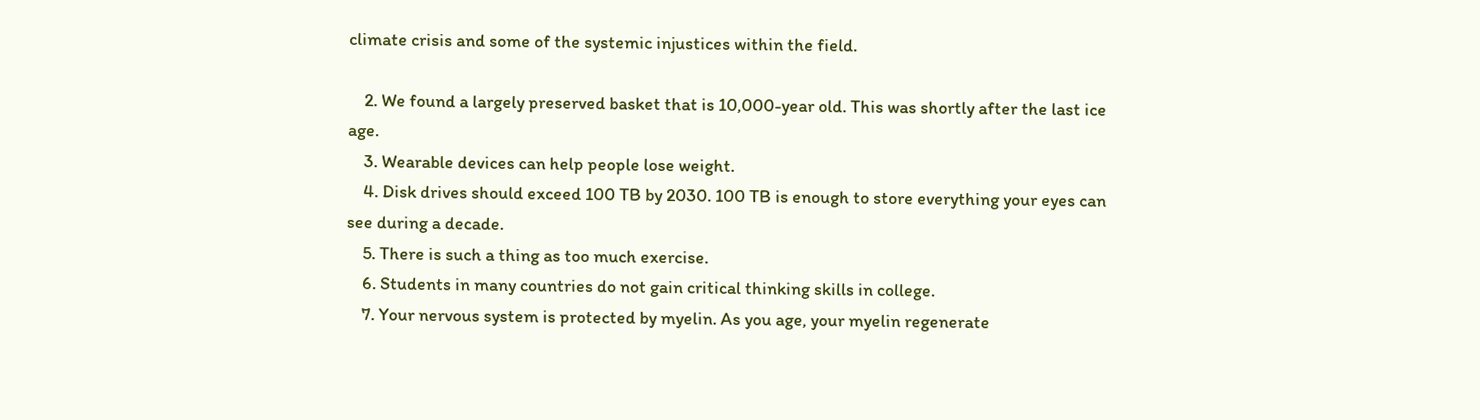climate crisis and some of the systemic injustices within the field.

    2. We found a largely preserved basket that is 10,000-year old. This was shortly after the last ice age.
    3. Wearable devices can help people lose weight.
    4. Disk drives should exceed 100 TB by 2030. 100 TB is enough to store everything your eyes can see during a decade.
    5. There is such a thing as too much exercise.
    6. Students in many countries do not gain critical thinking skills in college.
    7. Your nervous system is protected by myelin. As you age, your myelin regenerate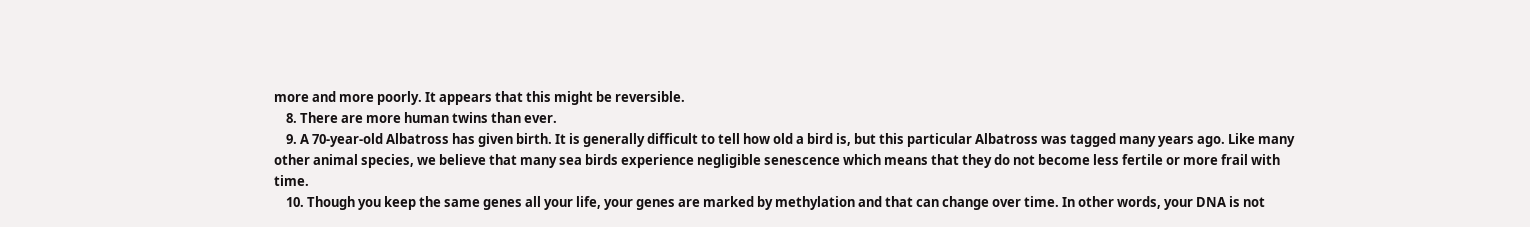more and more poorly. It appears that this might be reversible.
    8. There are more human twins than ever.
    9. A 70-year-old Albatross has given birth. It is generally difficult to tell how old a bird is, but this particular Albatross was tagged many years ago. Like many other animal species, we believe that many sea birds experience negligible senescence which means that they do not become less fertile or more frail with time.
    10. Though you keep the same genes all your life, your genes are marked by methylation and that can change over time. In other words, your DNA is not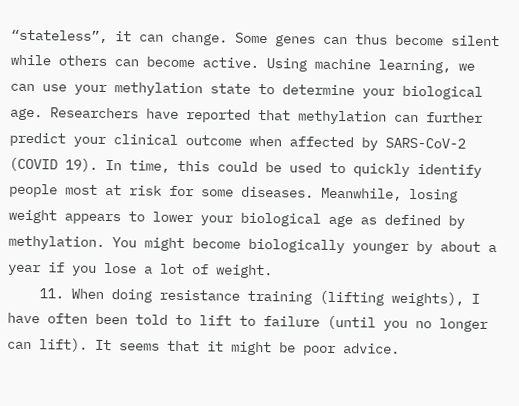“stateless”, it can change. Some genes can thus become silent while others can become active. Using machine learning, we can use your methylation state to determine your biological age. Researchers have reported that methylation can further predict your clinical outcome when affected by SARS-CoV-2 (COVID 19). In time, this could be used to quickly identify people most at risk for some diseases. Meanwhile, losing weight appears to lower your biological age as defined by methylation. You might become biologically younger by about a year if you lose a lot of weight.
    11. When doing resistance training (lifting weights), I have often been told to lift to failure (until you no longer can lift). It seems that it might be poor advice.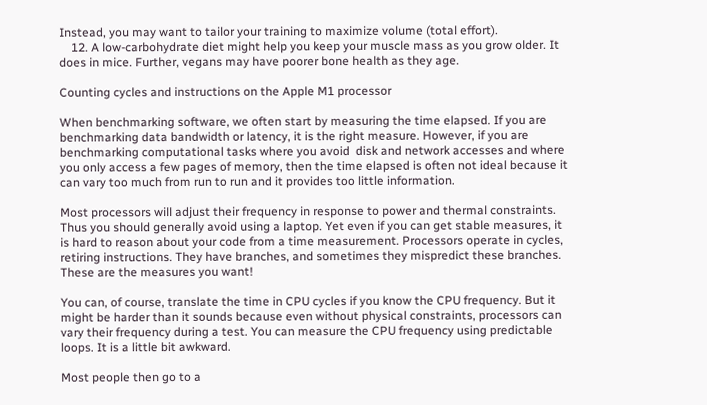Instead, you may want to tailor your training to maximize volume (total effort).
    12. A low-carbohydrate diet might help you keep your muscle mass as you grow older. It does in mice. Further, vegans may have poorer bone health as they age.

Counting cycles and instructions on the Apple M1 processor

When benchmarking software, we often start by measuring the time elapsed. If you are benchmarking data bandwidth or latency, it is the right measure. However, if you are benchmarking computational tasks where you avoid  disk and network accesses and where you only access a few pages of memory, then the time elapsed is often not ideal because it can vary too much from run to run and it provides too little information.

Most processors will adjust their frequency in response to power and thermal constraints. Thus you should generally avoid using a laptop. Yet even if you can get stable measures, it is hard to reason about your code from a time measurement. Processors operate in cycles, retiring instructions. They have branches, and sometimes they mispredict these branches. These are the measures you want!

You can, of course, translate the time in CPU cycles if you know the CPU frequency. But it might be harder than it sounds because even without physical constraints, processors can vary their frequency during a test. You can measure the CPU frequency using predictable loops. It is a little bit awkward.

Most people then go to a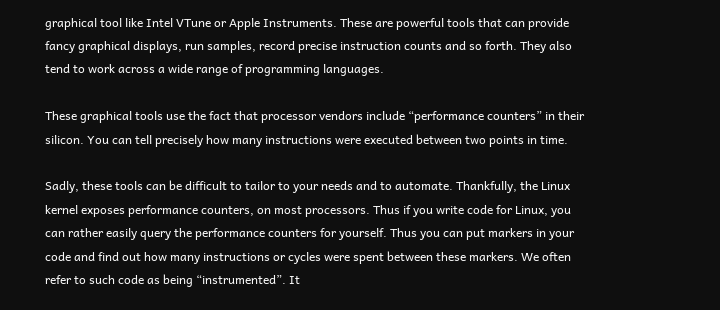graphical tool like Intel VTune or Apple Instruments. These are powerful tools that can provide fancy graphical displays, run samples, record precise instruction counts and so forth. They also tend to work across a wide range of programming languages.

These graphical tools use the fact that processor vendors include “performance counters” in their silicon. You can tell precisely how many instructions were executed between two points in time.

Sadly, these tools can be difficult to tailor to your needs and to automate. Thankfully, the Linux kernel exposes performance counters, on most processors. Thus if you write code for Linux, you can rather easily query the performance counters for yourself. Thus you can put markers in your code and find out how many instructions or cycles were spent between these markers. We often refer to such code as being “instrumented”. It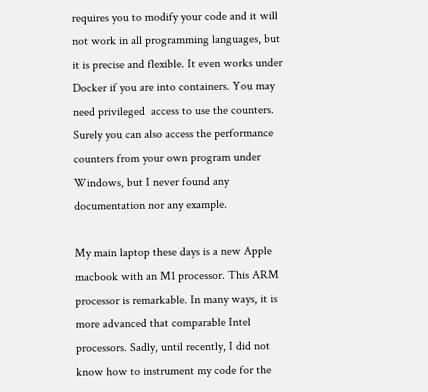requires you to modify your code and it will not work in all programming languages, but it is precise and flexible. It even works under Docker if you are into containers. You may need privileged  access to use the counters. Surely you can also access the performance counters from your own program under Windows, but I never found any documentation nor any example.

My main laptop these days is a new Apple macbook with an M1 processor. This ARM processor is remarkable. In many ways, it is more advanced that comparable Intel processors. Sadly, until recently, I did not know how to instrument my code for the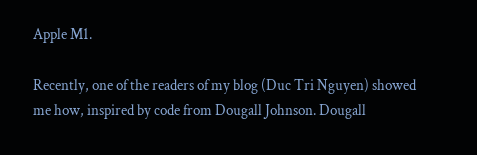Apple M1.

Recently, one of the readers of my blog (Duc Tri Nguyen) showed me how, inspired by code from Dougall Johnson. Dougall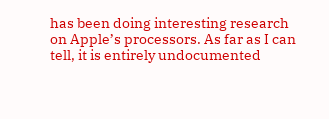has been doing interesting research on Apple’s processors. As far as I can tell, it is entirely undocumented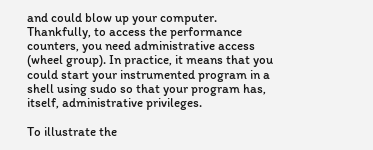and could blow up your computer. Thankfully, to access the performance counters, you need administrative access (wheel group). In practice, it means that you could start your instrumented program in a shell using sudo so that your program has, itself, administrative privileges.

To illustrate the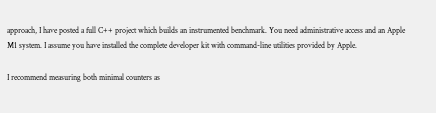approach, I have posted a full C++ project which builds an instrumented benchmark. You need administrative access and an Apple M1 system. I assume you have installed the complete developer kit with command-line utilities provided by Apple.

I recommend measuring both minimal counters as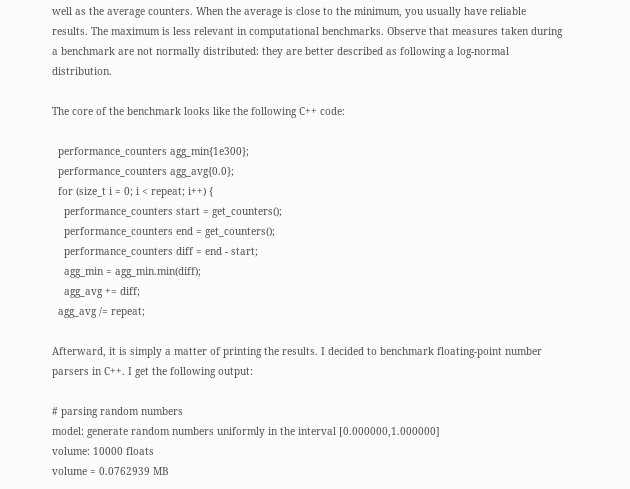well as the average counters. When the average is close to the minimum, you usually have reliable results. The maximum is less relevant in computational benchmarks. Observe that measures taken during a benchmark are not normally distributed: they are better described as following a log-normal distribution.

The core of the benchmark looks like the following C++ code:

  performance_counters agg_min{1e300};
  performance_counters agg_avg{0.0};
  for (size_t i = 0; i < repeat; i++) {
    performance_counters start = get_counters();
    performance_counters end = get_counters();
    performance_counters diff = end - start;
    agg_min = agg_min.min(diff);
    agg_avg += diff;
  agg_avg /= repeat;

Afterward, it is simply a matter of printing the results. I decided to benchmark floating-point number parsers in C++. I get the following output:

# parsing random numbers
model: generate random numbers uniformly in the interval [0.000000,1.000000]
volume: 10000 floats
volume = 0.0762939 MB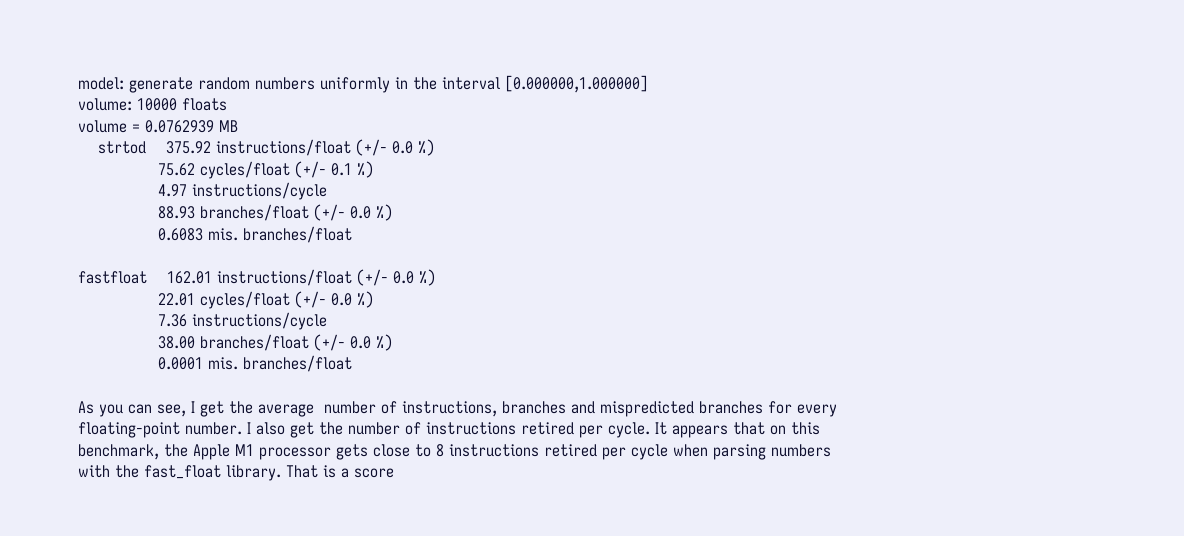model: generate random numbers uniformly in the interval [0.000000,1.000000]
volume: 10000 floats
volume = 0.0762939 MB
    strtod    375.92 instructions/float (+/- 0.0 %)
                75.62 cycles/float (+/- 0.1 %)
                4.97 instructions/cycle
                88.93 branches/float (+/- 0.0 %)
                0.6083 mis. branches/float

fastfloat    162.01 instructions/float (+/- 0.0 %)
                22.01 cycles/float (+/- 0.0 %)
                7.36 instructions/cycle
                38.00 branches/float (+/- 0.0 %)
                0.0001 mis. branches/float

As you can see, I get the average  number of instructions, branches and mispredicted branches for every floating-point number. I also get the number of instructions retired per cycle. It appears that on this benchmark, the Apple M1 processor gets close to 8 instructions retired per cycle when parsing numbers with the fast_float library. That is a score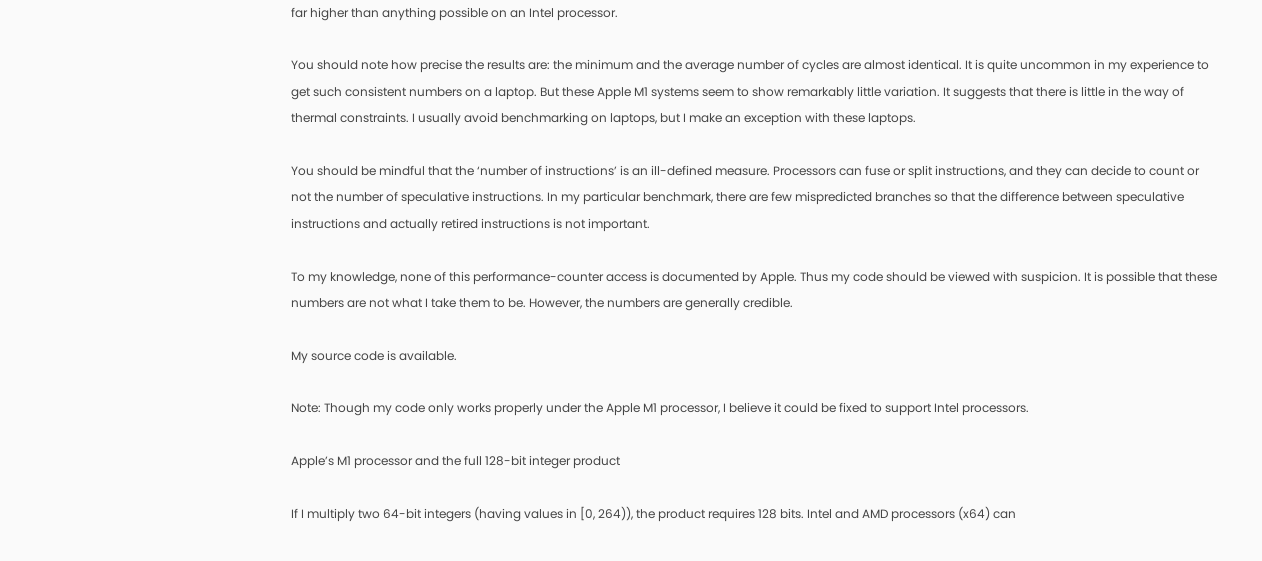far higher than anything possible on an Intel processor.

You should note how precise the results are: the minimum and the average number of cycles are almost identical. It is quite uncommon in my experience to get such consistent numbers on a laptop. But these Apple M1 systems seem to show remarkably little variation. It suggests that there is little in the way of thermal constraints. I usually avoid benchmarking on laptops, but I make an exception with these laptops.

You should be mindful that the ‘number of instructions’ is an ill-defined measure. Processors can fuse or split instructions, and they can decide to count or not the number of speculative instructions. In my particular benchmark, there are few mispredicted branches so that the difference between speculative instructions and actually retired instructions is not important.

To my knowledge, none of this performance-counter access is documented by Apple. Thus my code should be viewed with suspicion. It is possible that these numbers are not what I take them to be. However, the numbers are generally credible.

My source code is available.

Note: Though my code only works properly under the Apple M1 processor, I believe it could be fixed to support Intel processors.

Apple’s M1 processor and the full 128-bit integer product

If I multiply two 64-bit integers (having values in [0, 264)), the product requires 128 bits. Intel and AMD processors (x64) can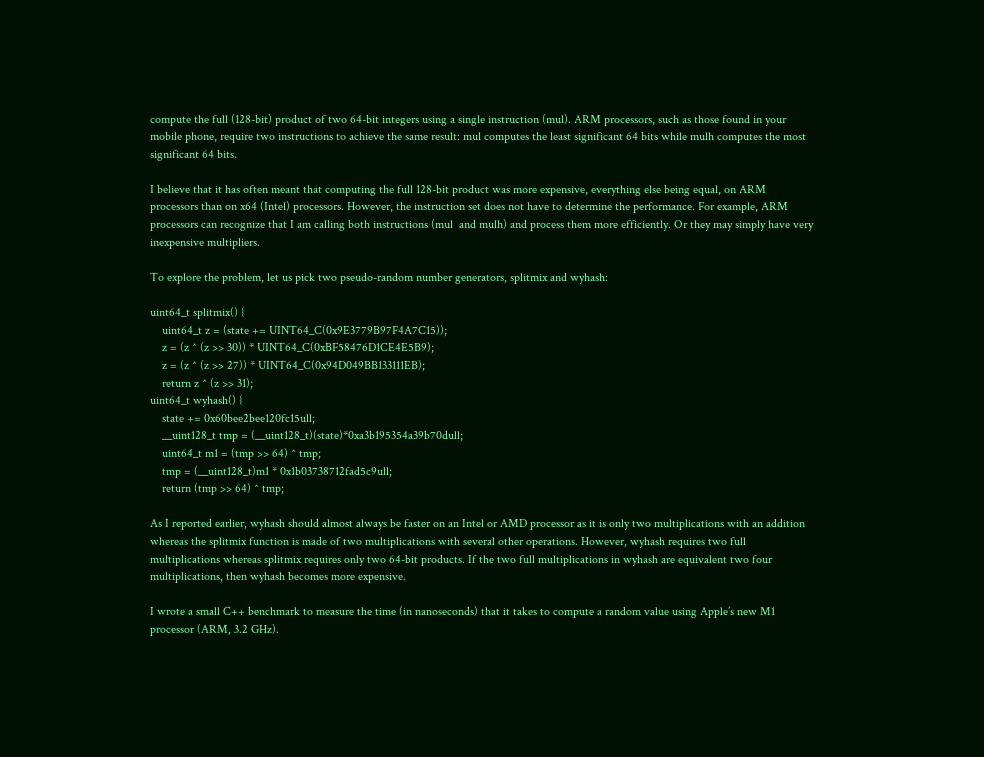compute the full (128-bit) product of two 64-bit integers using a single instruction (mul). ARM processors, such as those found in your mobile phone, require two instructions to achieve the same result: mul computes the least significant 64 bits while mulh computes the most significant 64 bits.

I believe that it has often meant that computing the full 128-bit product was more expensive, everything else being equal, on ARM processors than on x64 (Intel) processors. However, the instruction set does not have to determine the performance. For example, ARM processors can recognize that I am calling both instructions (mul  and mulh) and process them more efficiently. Or they may simply have very inexpensive multipliers.

To explore the problem, let us pick two pseudo-random number generators, splitmix and wyhash:

uint64_t splitmix() {
    uint64_t z = (state += UINT64_C(0x9E3779B97F4A7C15));
    z = (z ^ (z >> 30)) * UINT64_C(0xBF58476D1CE4E5B9);
    z = (z ^ (z >> 27)) * UINT64_C(0x94D049BB133111EB);
    return z ^ (z >> 31);
uint64_t wyhash() {
    state += 0x60bee2bee120fc15ull;
    __uint128_t tmp = (__uint128_t)(state)*0xa3b195354a39b70dull;
    uint64_t m1 = (tmp >> 64) ^ tmp;
    tmp = (__uint128_t)m1 * 0x1b03738712fad5c9ull;
    return (tmp >> 64) ^ tmp;

As I reported earlier, wyhash should almost always be faster on an Intel or AMD processor as it is only two multiplications with an addition whereas the splitmix function is made of two multiplications with several other operations. However, wyhash requires two full multiplications whereas splitmix requires only two 64-bit products. If the two full multiplications in wyhash are equivalent two four multiplications, then wyhash becomes more expensive.

I wrote a small C++ benchmark to measure the time (in nanoseconds) that it takes to compute a random value using Apple’s new M1 processor (ARM, 3.2 GHz).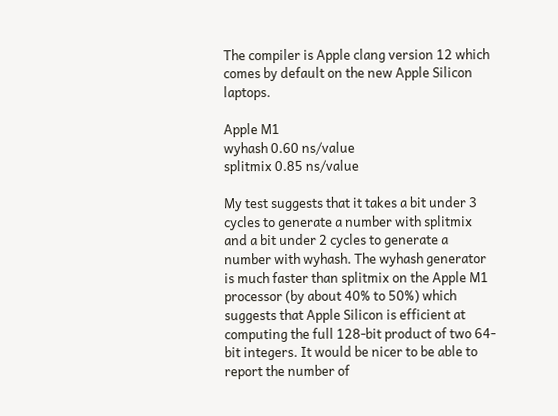The compiler is Apple clang version 12 which comes by default on the new Apple Silicon laptops.

Apple M1
wyhash 0.60 ns/value
splitmix 0.85 ns/value

My test suggests that it takes a bit under 3 cycles to generate a number with splitmix and a bit under 2 cycles to generate a number with wyhash. The wyhash generator is much faster than splitmix on the Apple M1 processor (by about 40% to 50%) which suggests that Apple Silicon is efficient at computing the full 128-bit product of two 64-bit integers. It would be nicer to be able to report the number of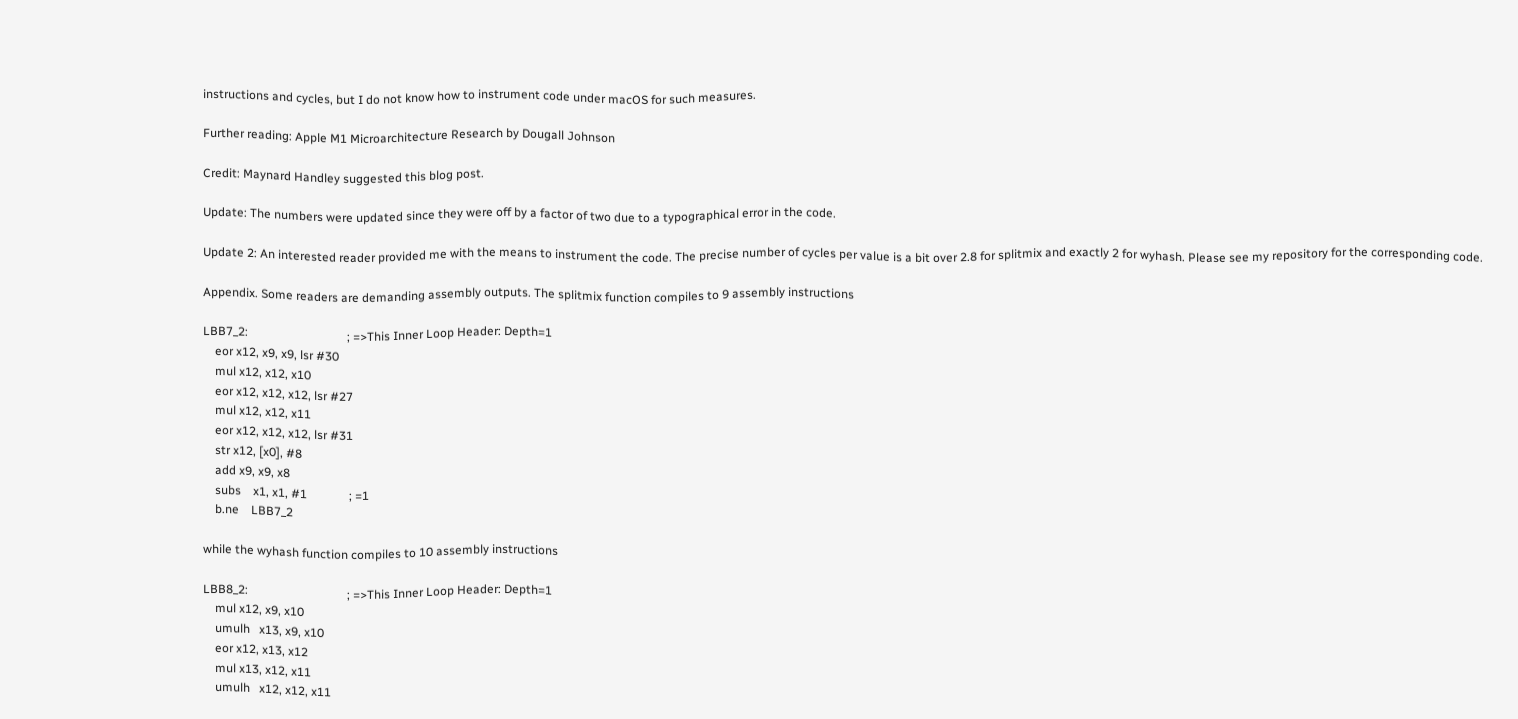instructions and cycles, but I do not know how to instrument code under macOS for such measures.

Further reading: Apple M1 Microarchitecture Research by Dougall Johnson

Credit: Maynard Handley suggested this blog post.

Update: The numbers were updated since they were off by a factor of two due to a typographical error in the code.

Update 2: An interested reader provided me with the means to instrument the code. The precise number of cycles per value is a bit over 2.8 for splitmix and exactly 2 for wyhash. Please see my repository for the corresponding code.

Appendix. Some readers are demanding assembly outputs. The splitmix function compiles to 9 assembly instructions

LBB7_2:                                 ; =>This Inner Loop Header: Depth=1
    eor x12, x9, x9, lsr #30
    mul x12, x12, x10
    eor x12, x12, x12, lsr #27
    mul x12, x12, x11
    eor x12, x12, x12, lsr #31
    str x12, [x0], #8
    add x9, x9, x8
    subs    x1, x1, #1              ; =1
    b.ne    LBB7_2

while the wyhash function compiles to 10 assembly instructions

LBB8_2:                                 ; =>This Inner Loop Header: Depth=1
    mul x12, x9, x10
    umulh   x13, x9, x10
    eor x12, x13, x12
    mul x13, x12, x11
    umulh   x12, x12, x11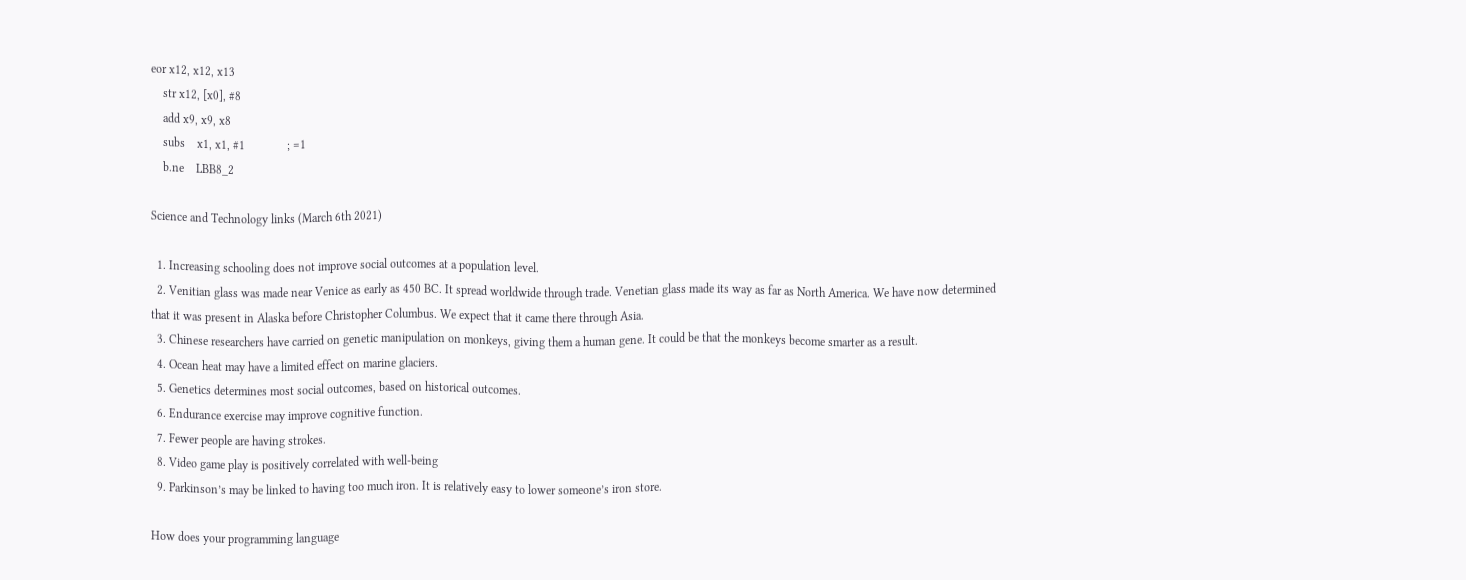eor x12, x12, x13
    str x12, [x0], #8
    add x9, x9, x8
    subs    x1, x1, #1              ; =1
    b.ne    LBB8_2

Science and Technology links (March 6th 2021)

  1. Increasing schooling does not improve social outcomes at a population level.
  2. Venitian glass was made near Venice as early as 450 BC. It spread worldwide through trade. Venetian glass made its way as far as North America. We have now determined that it was present in Alaska before Christopher Columbus. We expect that it came there through Asia.
  3. Chinese researchers have carried on genetic manipulation on monkeys, giving them a human gene. It could be that the monkeys become smarter as a result.
  4. Ocean heat may have a limited effect on marine glaciers.
  5. Genetics determines most social outcomes, based on historical outcomes.
  6. Endurance exercise may improve cognitive function.
  7. Fewer people are having strokes.
  8. Video game play is positively correlated with well-being
  9. Parkinson’s may be linked to having too much iron. It is relatively easy to lower someone’s iron store.

How does your programming language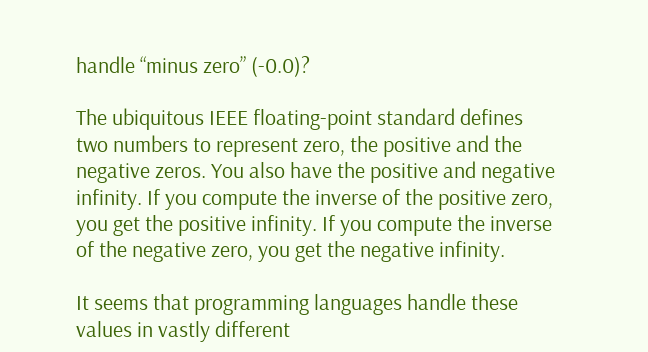handle “minus zero” (-0.0)?

The ubiquitous IEEE floating-point standard defines two numbers to represent zero, the positive and the negative zeros. You also have the positive and negative infinity. If you compute the inverse of the positive zero, you get the positive infinity. If you compute the inverse of the negative zero, you get the negative infinity.

It seems that programming languages handle these values in vastly different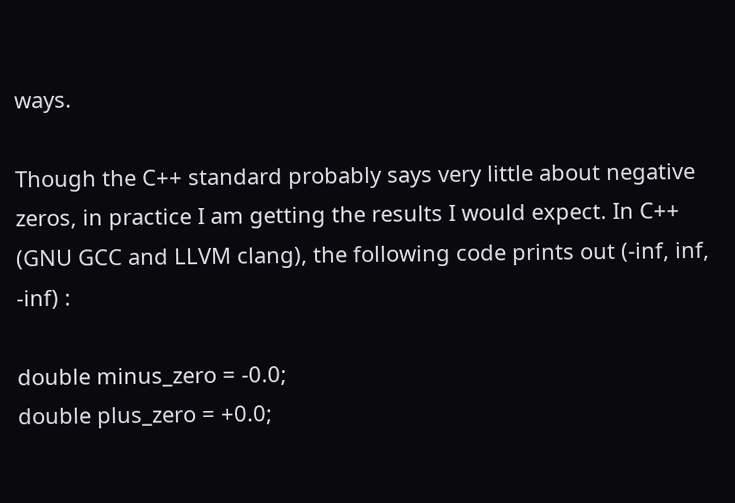ways.

Though the C++ standard probably says very little about negative zeros, in practice I am getting the results I would expect. In C++ (GNU GCC and LLVM clang), the following code prints out (-inf, inf, -inf) :

double minus_zero = -0.0;
double plus_zero = +0.0;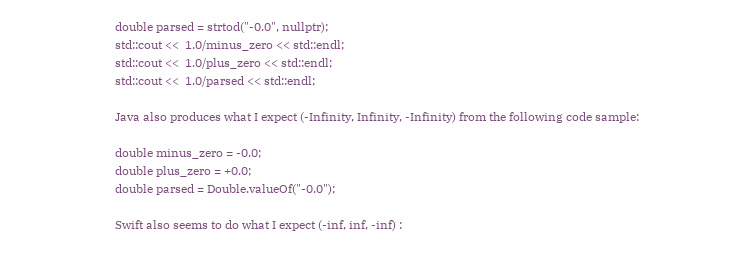double parsed = strtod("-0.0", nullptr);
std::cout <<  1.0/minus_zero << std::endl;
std::cout <<  1.0/plus_zero << std::endl;
std::cout <<  1.0/parsed << std::endl;

Java also produces what I expect (-Infinity, Infinity, -Infinity) from the following code sample:

double minus_zero = -0.0;
double plus_zero = +0.0;
double parsed = Double.valueOf("-0.0");

Swift also seems to do what I expect (-inf, inf, -inf) :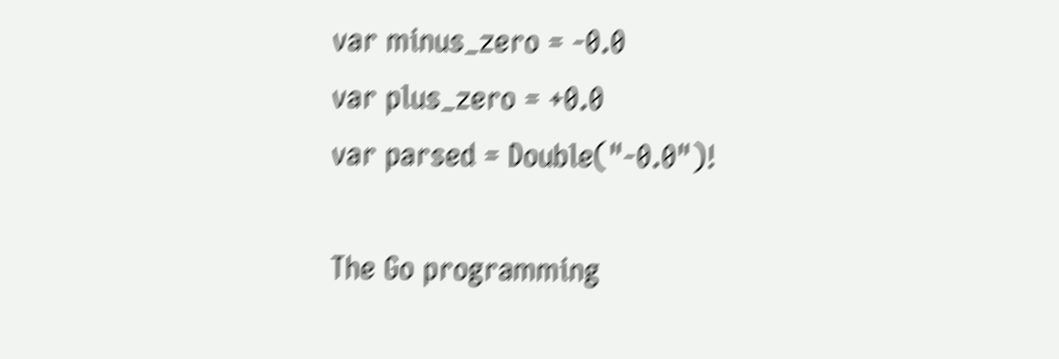var minus_zero = -0.0
var plus_zero = +0.0
var parsed = Double("-0.0")!

The Go programming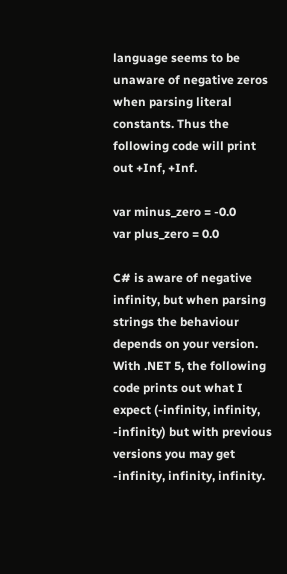language seems to be unaware of negative zeros when parsing literal constants. Thus the following code will print out +Inf, +Inf.

var minus_zero = -0.0
var plus_zero = 0.0

C# is aware of negative infinity, but when parsing strings the behaviour depends on your version. With .NET 5, the following code prints out what I expect (-infinity, infinity, -infinity) but with previous versions you may get -infinity, infinity, infinity.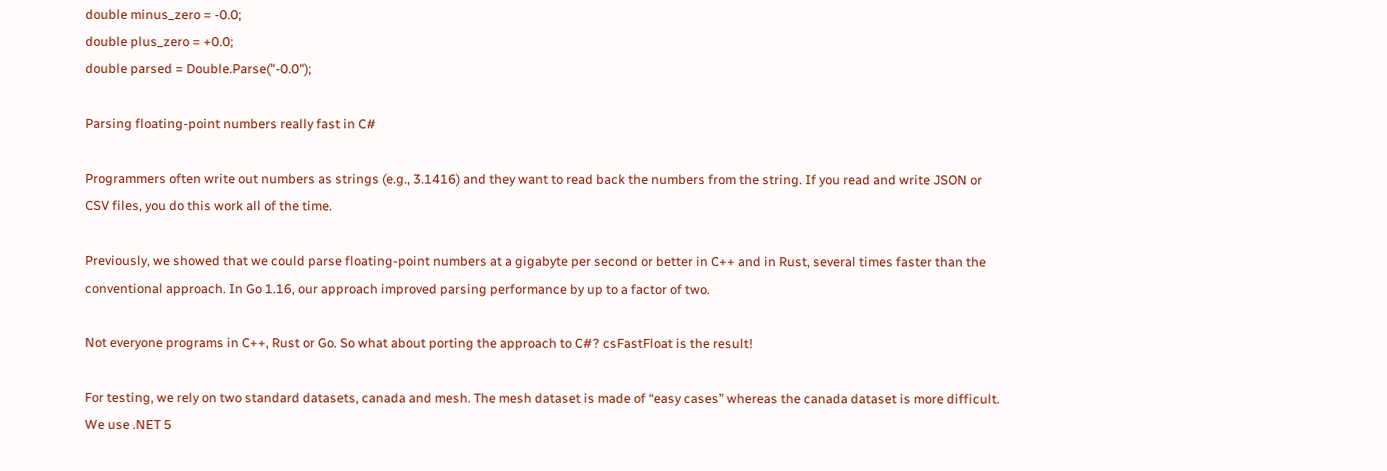double minus_zero = -0.0;
double plus_zero = +0.0;
double parsed = Double.Parse("-0.0");

Parsing floating-point numbers really fast in C#

Programmers often write out numbers as strings (e.g., 3.1416) and they want to read back the numbers from the string. If you read and write JSON or CSV files, you do this work all of the time.

Previously, we showed that we could parse floating-point numbers at a gigabyte per second or better in C++ and in Rust, several times faster than the conventional approach. In Go 1.16, our approach improved parsing performance by up to a factor of two.

Not everyone programs in C++, Rust or Go. So what about porting the approach to C#? csFastFloat is the result!

For testing, we rely on two standard datasets, canada and mesh. The mesh dataset is made of “easy cases” whereas the canada dataset is more difficult. We use .NET 5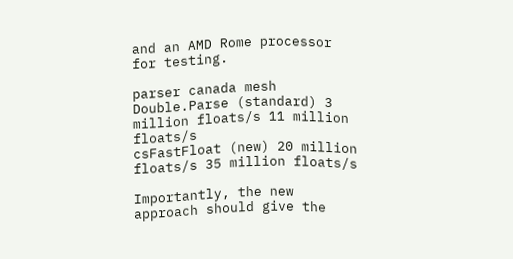and an AMD Rome processor for testing.

parser canada mesh
Double.Parse (standard) 3 million floats/s 11 million floats/s
csFastFloat (new) 20 million floats/s 35 million floats/s

Importantly, the new approach should give the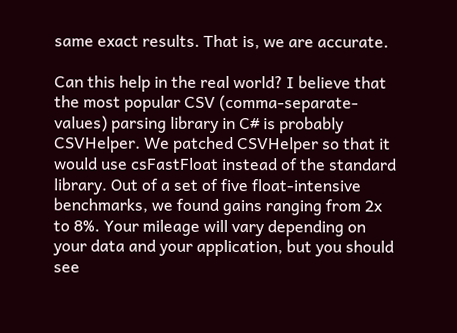same exact results. That is, we are accurate.

Can this help in the real world? I believe that the most popular CSV (comma-separate-values) parsing library in C# is probably CSVHelper. We patched CSVHelper so that it would use csFastFloat instead of the standard library. Out of a set of five float-intensive benchmarks, we found gains ranging from 2x to 8%. Your mileage will vary depending on your data and your application, but you should see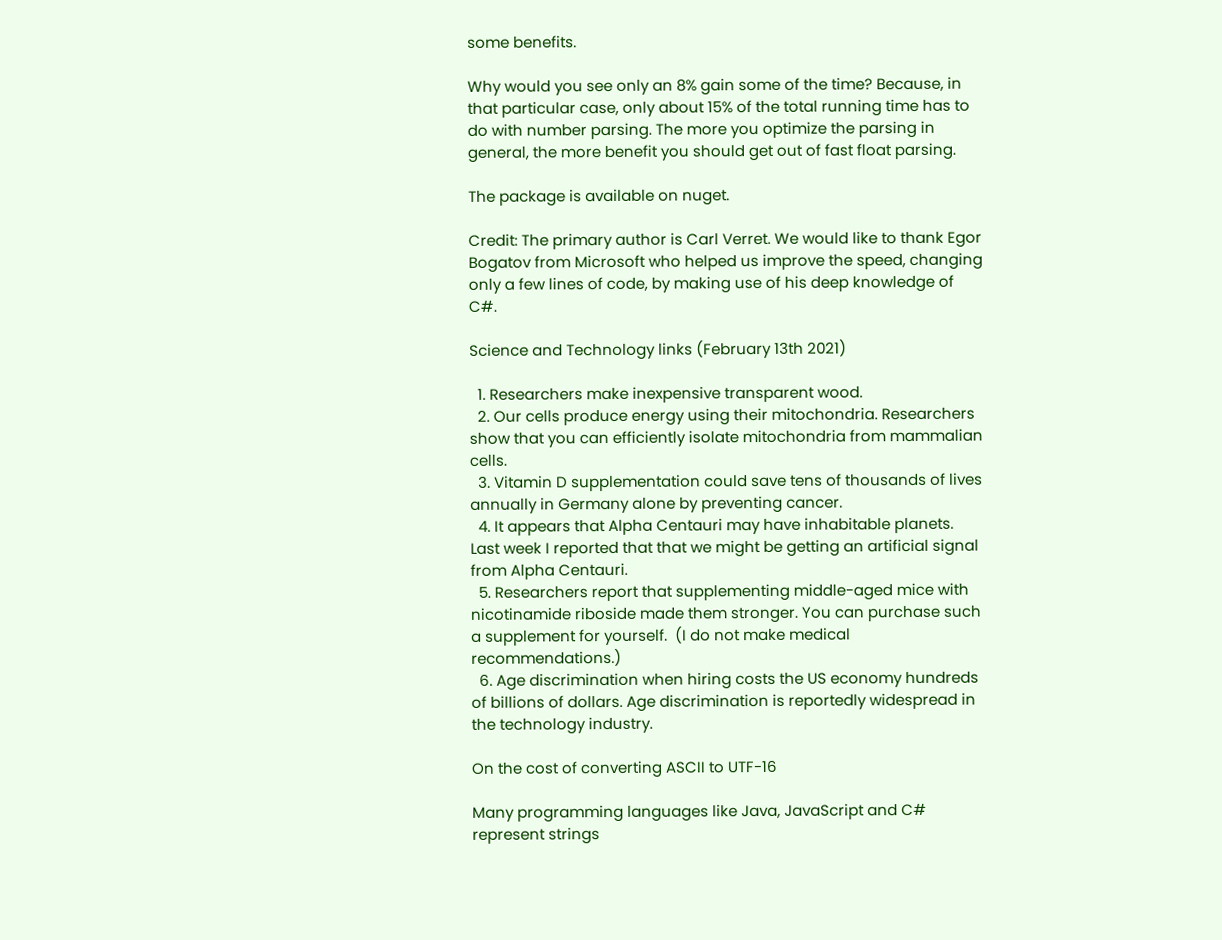some benefits.

Why would you see only an 8% gain some of the time? Because, in that particular case, only about 15% of the total running time has to do with number parsing. The more you optimize the parsing in general, the more benefit you should get out of fast float parsing.

The package is available on nuget.

Credit: The primary author is Carl Verret. We would like to thank Egor Bogatov from Microsoft who helped us improve the speed, changing only a few lines of code, by making use of his deep knowledge of C#.

Science and Technology links (February 13th 2021)

  1. Researchers make inexpensive transparent wood.
  2. Our cells produce energy using their mitochondria. Researchers show that you can efficiently isolate mitochondria from mammalian cells.
  3. Vitamin D supplementation could save tens of thousands of lives annually in Germany alone by preventing cancer.
  4. It appears that Alpha Centauri may have inhabitable planets. Last week I reported that that we might be getting an artificial signal from Alpha Centauri.
  5. Researchers report that supplementing middle-aged mice with nicotinamide riboside made them stronger. You can purchase such a supplement for yourself.  (I do not make medical recommendations.)
  6. Age discrimination when hiring costs the US economy hundreds of billions of dollars. Age discrimination is reportedly widespread in the technology industry.

On the cost of converting ASCII to UTF-16

Many programming languages like Java, JavaScript and C# represent strings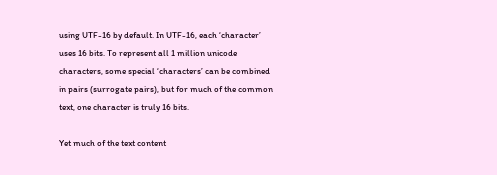using UTF-16 by default. In UTF-16, each ‘character’ uses 16 bits. To represent all 1 million unicode characters, some special ‘characters’ can be combined in pairs (surrogate pairs), but for much of the common text, one character is truly 16 bits.

Yet much of the text content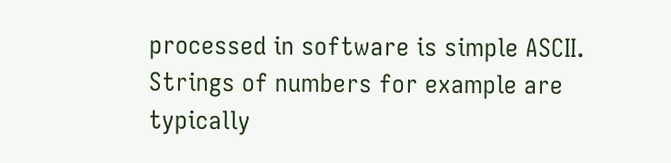processed in software is simple ASCII. Strings of numbers for example are typically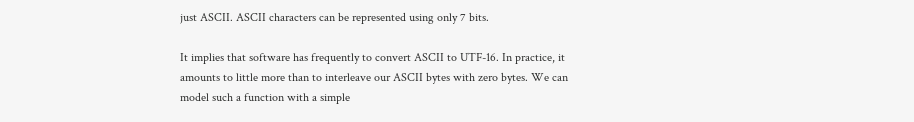just ASCII. ASCII characters can be represented using only 7 bits.

It implies that software has frequently to convert ASCII to UTF-16. In practice, it amounts to little more than to interleave our ASCII bytes with zero bytes. We can model such a function with a simple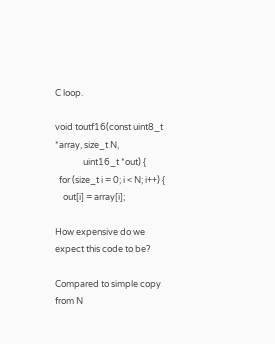C loop.

void toutf16(const uint8_t *array, size_t N,
              uint16_t *out) {
  for (size_t i = 0; i < N; i++) {
    out[i] = array[i];

How expensive do we expect this code to be?

Compared to simple copy from N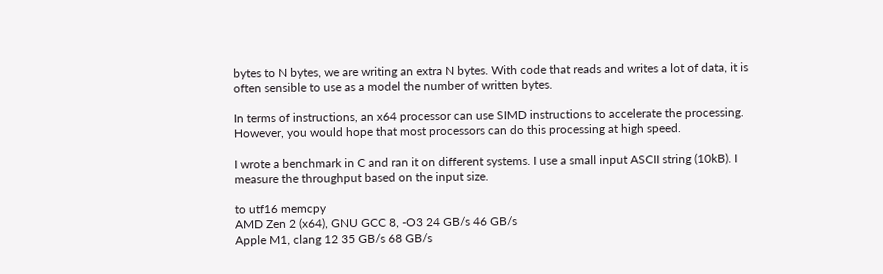bytes to N bytes, we are writing an extra N bytes. With code that reads and writes a lot of data, it is often sensible to use as a model the number of written bytes.

In terms of instructions, an x64 processor can use SIMD instructions to accelerate the processing. However, you would hope that most processors can do this processing at high speed.

I wrote a benchmark in C and ran it on different systems. I use a small input ASCII string (10kB). I measure the throughput based on the input size.

to utf16 memcpy
AMD Zen 2 (x64), GNU GCC 8, -O3 24 GB/s 46 GB/s
Apple M1, clang 12 35 GB/s 68 GB/s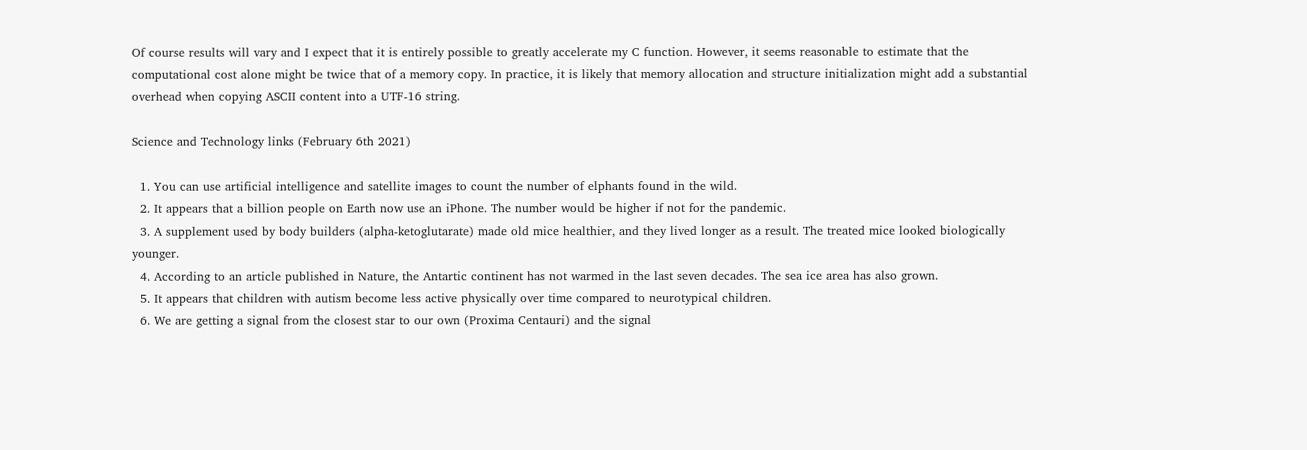Of course results will vary and I expect that it is entirely possible to greatly accelerate my C function. However, it seems reasonable to estimate that the computational cost alone might be twice that of a memory copy. In practice, it is likely that memory allocation and structure initialization might add a substantial overhead when copying ASCII content into a UTF-16 string.

Science and Technology links (February 6th 2021)

  1. You can use artificial intelligence and satellite images to count the number of elphants found in the wild.
  2. It appears that a billion people on Earth now use an iPhone. The number would be higher if not for the pandemic.
  3. A supplement used by body builders (alpha-ketoglutarate) made old mice healthier, and they lived longer as a result. The treated mice looked biologically younger.
  4. According to an article published in Nature, the Antartic continent has not warmed in the last seven decades. The sea ice area has also grown.
  5. It appears that children with autism become less active physically over time compared to neurotypical children.
  6. We are getting a signal from the closest star to our own (Proxima Centauri) and the signal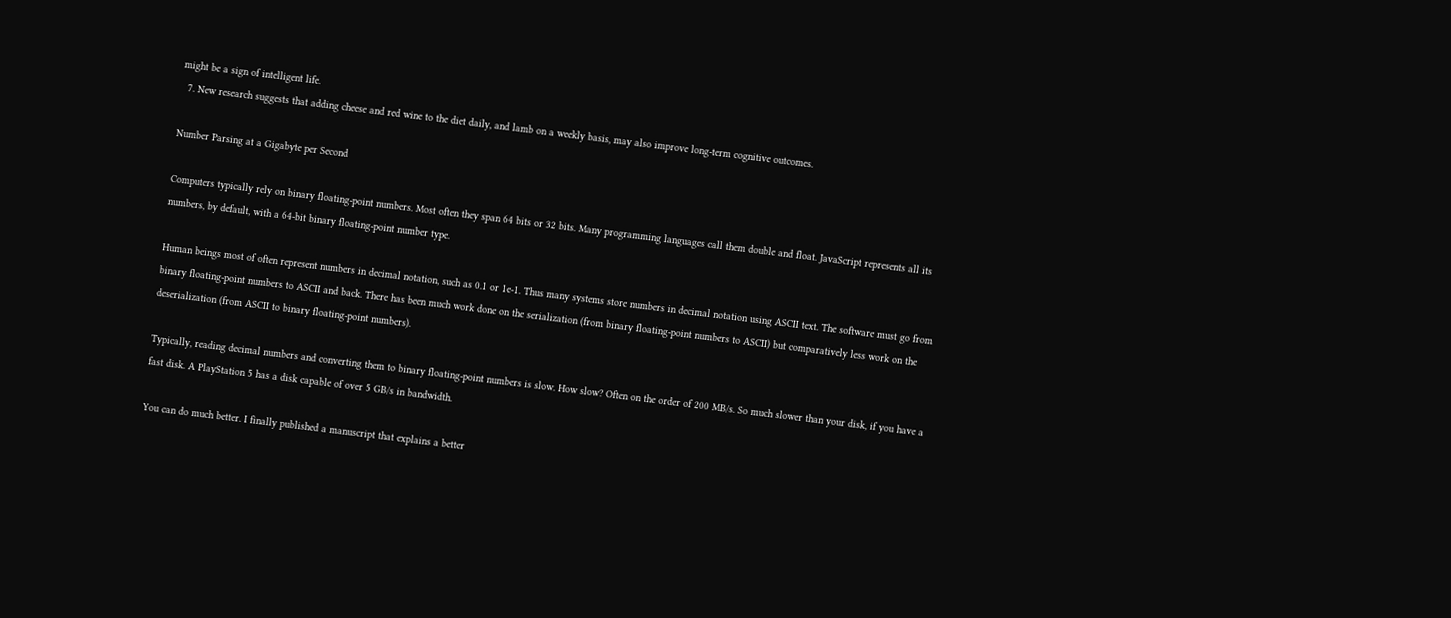might be a sign of intelligent life.
  7. New research suggests that adding cheese and red wine to the diet daily, and lamb on a weekly basis, may also improve long-term cognitive outcomes.

Number Parsing at a Gigabyte per Second

Computers typically rely on binary floating-point numbers. Most often they span 64 bits or 32 bits. Many programming languages call them double and float. JavaScript represents all its numbers, by default, with a 64-bit binary floating-point number type.

Human beings most of often represent numbers in decimal notation, such as 0.1 or 1e-1. Thus many systems store numbers in decimal notation using ASCII text. The software must go from binary floating-point numbers to ASCII and back. There has been much work done on the serialization (from binary floating-point numbers to ASCII) but comparatively less work on the deserialization (from ASCII to binary floating-point numbers).

Typically, reading decimal numbers and converting them to binary floating-point numbers is slow. How slow? Often on the order of 200 MB/s. So much slower than your disk, if you have a fast disk. A PlayStation 5 has a disk capable of over 5 GB/s in bandwidth.

You can do much better. I finally published a manuscript that explains a better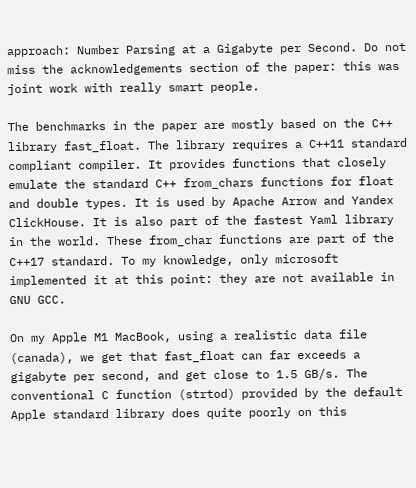approach: Number Parsing at a Gigabyte per Second. Do not miss the acknowledgements section of the paper: this was joint work with really smart people.

The benchmarks in the paper are mostly based on the C++ library fast_float. The library requires a C++11 standard compliant compiler. It provides functions that closely emulate the standard C++ from_chars functions for float and double types. It is used by Apache Arrow and Yandex ClickHouse. It is also part of the fastest Yaml library in the world. These from_char functions are part of the C++17 standard. To my knowledge, only microsoft implemented it at this point: they are not available in GNU GCC.

On my Apple M1 MacBook, using a realistic data file (canada), we get that fast_float can far exceeds a gigabyte per second, and get close to 1.5 GB/s. The conventional C function (strtod) provided by the default Apple standard library does quite poorly on this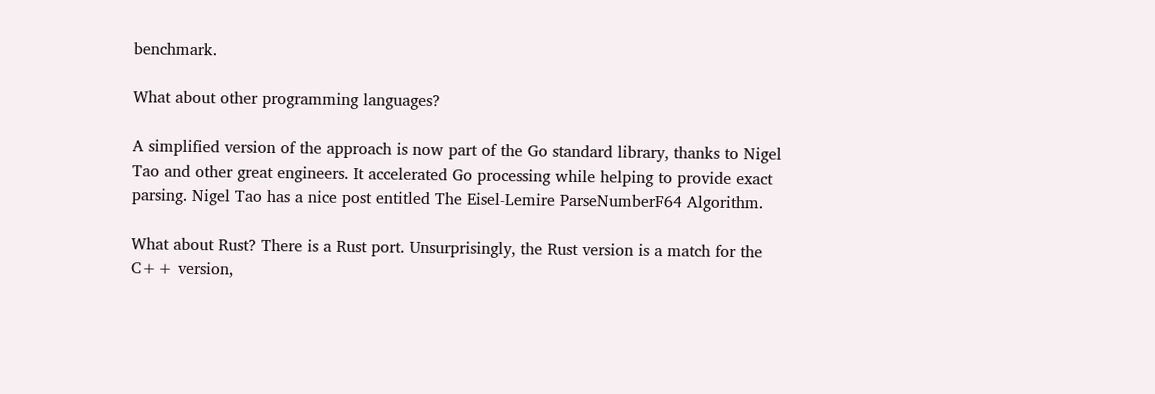benchmark.

What about other programming languages?

A simplified version of the approach is now part of the Go standard library, thanks to Nigel Tao and other great engineers. It accelerated Go processing while helping to provide exact parsing. Nigel Tao has a nice post entitled The Eisel-Lemire ParseNumberF64 Algorithm.

What about Rust? There is a Rust port. Unsurprisingly, the Rust version is a match for the C++ version,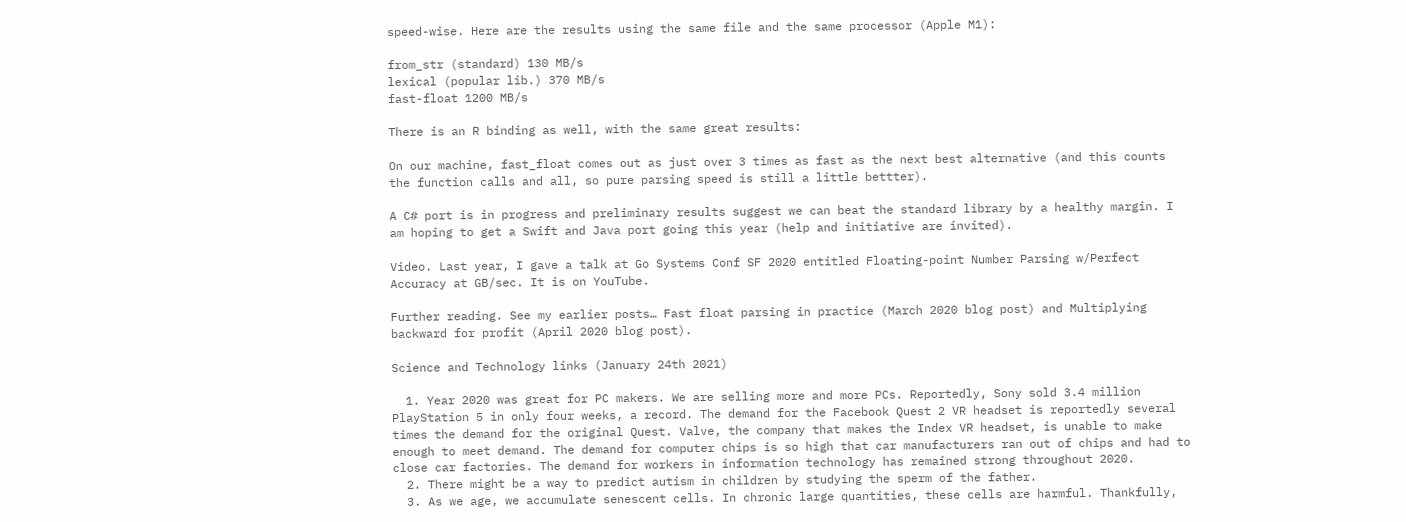speed-wise. Here are the results using the same file and the same processor (Apple M1):

from_str (standard) 130 MB/s
lexical (popular lib.) 370 MB/s
fast-float 1200 MB/s

There is an R binding as well, with the same great results:

On our machine, fast_float comes out as just over 3 times as fast as the next best alternative (and this counts the function calls and all, so pure parsing speed is still a little bettter).

A C# port is in progress and preliminary results suggest we can beat the standard library by a healthy margin. I am hoping to get a Swift and Java port going this year (help and initiative are invited).

Video. Last year, I gave a talk at Go Systems Conf SF 2020 entitled Floating-point Number Parsing w/Perfect Accuracy at GB/sec. It is on YouTube.

Further reading. See my earlier posts… Fast float parsing in practice (March 2020 blog post) and Multiplying backward for profit (April 2020 blog post).

Science and Technology links (January 24th 2021)

  1. Year 2020 was great for PC makers. We are selling more and more PCs. Reportedly, Sony sold 3.4 million PlayStation 5 in only four weeks, a record. The demand for the Facebook Quest 2 VR headset is reportedly several times the demand for the original Quest. Valve, the company that makes the Index VR headset, is unable to make enough to meet demand. The demand for computer chips is so high that car manufacturers ran out of chips and had to close car factories. The demand for workers in information technology has remained strong throughout 2020.
  2. There might be a way to predict autism in children by studying the sperm of the father.
  3. As we age, we accumulate senescent cells. In chronic large quantities, these cells are harmful. Thankfully,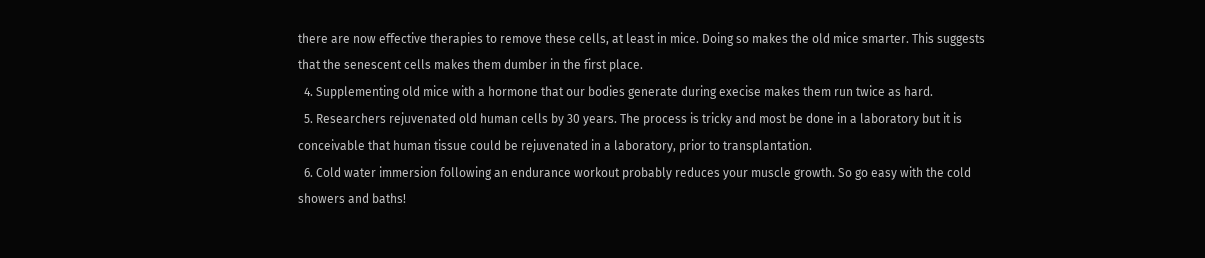there are now effective therapies to remove these cells, at least in mice. Doing so makes the old mice smarter. This suggests that the senescent cells makes them dumber in the first place.
  4. Supplementing old mice with a hormone that our bodies generate during execise makes them run twice as hard.
  5. Researchers rejuvenated old human cells by 30 years. The process is tricky and most be done in a laboratory but it is conceivable that human tissue could be rejuvenated in a laboratory, prior to transplantation.
  6. Cold water immersion following an endurance workout probably reduces your muscle growth. So go easy with the cold showers and baths!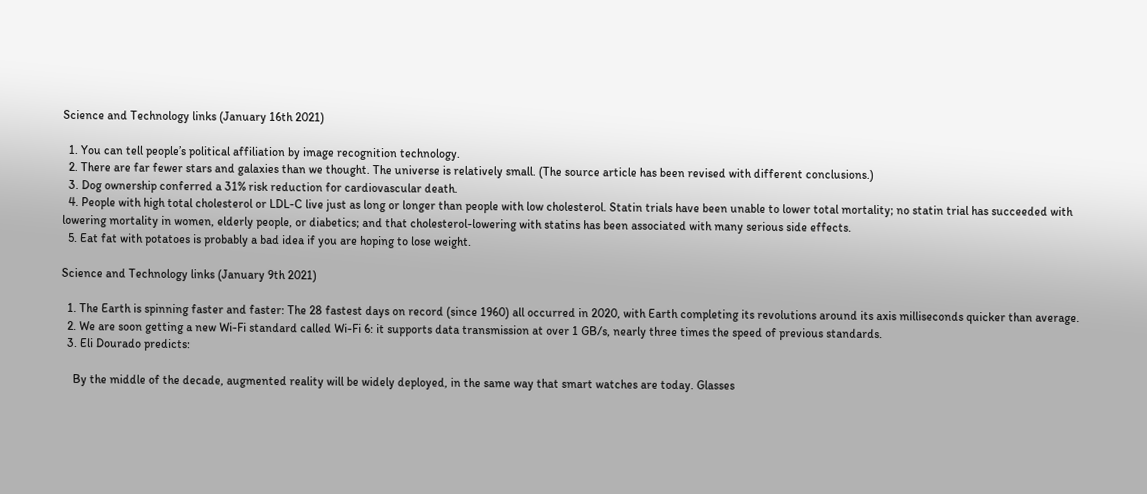Science and Technology links (January 16th 2021)

  1. You can tell people’s political affiliation by image recognition technology.
  2. There are far fewer stars and galaxies than we thought. The universe is relatively small. (The source article has been revised with different conclusions.)
  3. Dog ownership conferred a 31% risk reduction for cardiovascular death.
  4. People with high total cholesterol or LDL-C live just as long or longer than people with low cholesterol. Statin trials have been unable to lower total mortality; no statin trial has succeeded with lowering mortality in women, elderly people, or diabetics; and that cholesterol-lowering with statins has been associated with many serious side effects.
  5. Eat fat with potatoes is probably a bad idea if you are hoping to lose weight.

Science and Technology links (January 9th 2021)

  1. The Earth is spinning faster and faster: The 28 fastest days on record (since 1960) all occurred in 2020, with Earth completing its revolutions around its axis milliseconds quicker than average.
  2. We are soon getting a new Wi-Fi standard called Wi-Fi 6: it supports data transmission at over 1 GB/s, nearly three times the speed of previous standards.
  3. Eli Dourado predicts:

    By the middle of the decade, augmented reality will be widely deployed, in the same way that smart watches are today. Glasses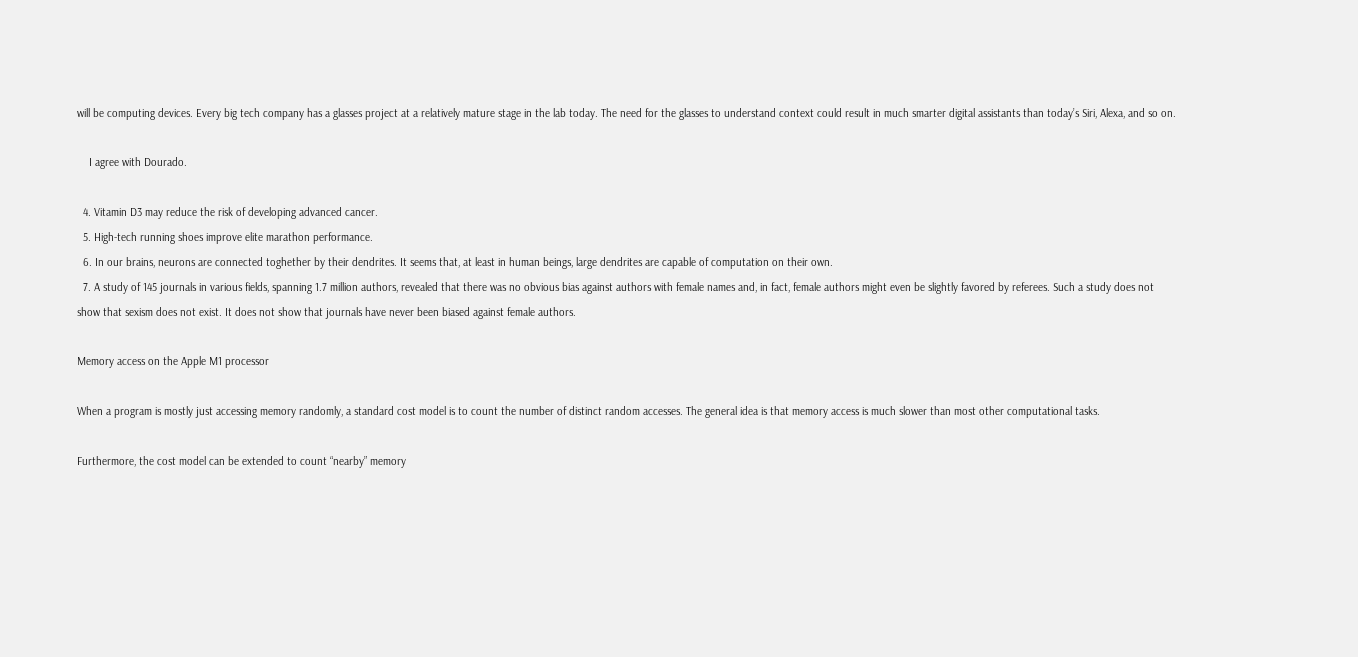will be computing devices. Every big tech company has a glasses project at a relatively mature stage in the lab today. The need for the glasses to understand context could result in much smarter digital assistants than today’s Siri, Alexa, and so on.

    I agree with Dourado.

  4. Vitamin D3 may reduce the risk of developing advanced cancer.
  5. High-tech running shoes improve elite marathon performance.
  6. In our brains, neurons are connected toghether by their dendrites. It seems that, at least in human beings, large dendrites are capable of computation on their own.
  7. A study of 145 journals in various fields, spanning 1.7 million authors, revealed that there was no obvious bias against authors with female names and, in fact, female authors might even be slightly favored by referees. Such a study does not show that sexism does not exist. It does not show that journals have never been biased against female authors.

Memory access on the Apple M1 processor

When a program is mostly just accessing memory randomly, a standard cost model is to count the number of distinct random accesses. The general idea is that memory access is much slower than most other computational tasks.

Furthermore, the cost model can be extended to count “nearby” memory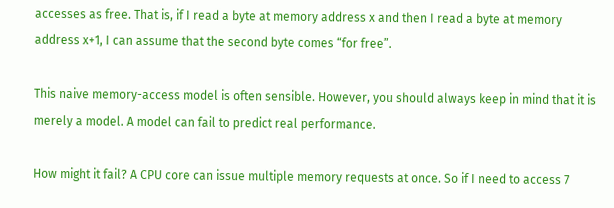accesses as free. That is, if I read a byte at memory address x and then I read a byte at memory address x+1, I can assume that the second byte comes “for free”.

This naive memory-access model is often sensible. However, you should always keep in mind that it is merely a model. A model can fail to predict real performance.

How might it fail? A CPU core can issue multiple memory requests at once. So if I need to access 7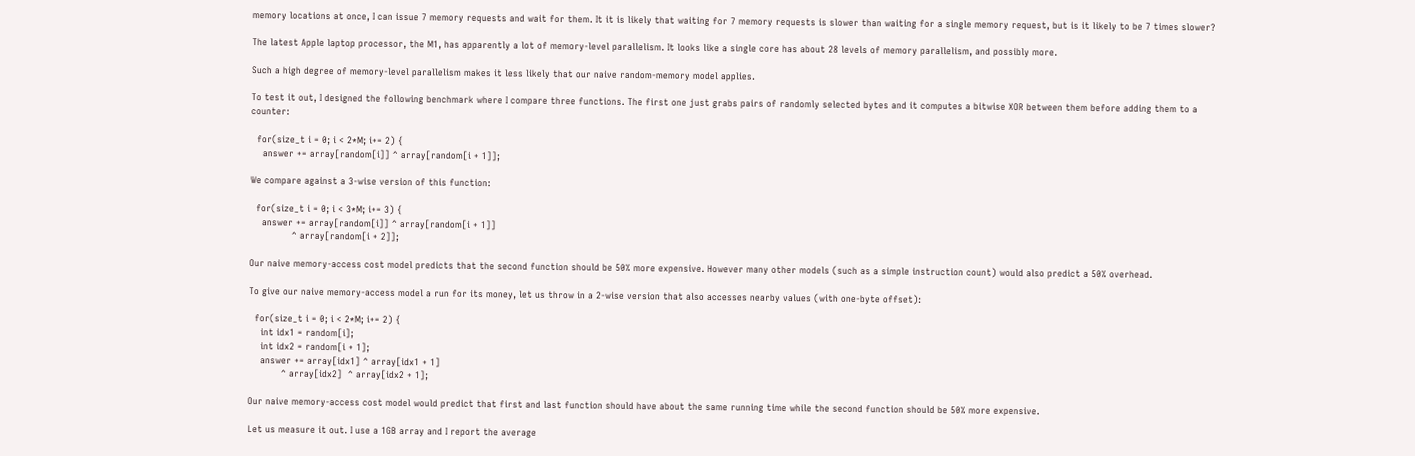memory locations at once, I can issue 7 memory requests and wait for them. It it is likely that waiting for 7 memory requests is slower than waiting for a single memory request, but is it likely to be 7 times slower?

The latest Apple laptop processor, the M1, has apparently a lot of memory-level parallelism. It looks like a single core has about 28 levels of memory parallelism, and possibly more.

Such a high degree of memory-level parallelism makes it less likely that our naive random-memory model applies.

To test it out, I designed the following benchmark where I compare three functions. The first one just grabs pairs of randomly selected bytes and it computes a bitwise XOR between them before adding them to a counter:

  for(size_t i = 0; i < 2*M; i+= 2) {
    answer += array[random[i]] ^ array[random[i + 1]];

We compare against a 3-wise version of this function:

  for(size_t i = 0; i < 3*M; i+= 3) {
    answer += array[random[i]] ^ array[random[i + 1]]
              ^ array[random[i + 2]];

Our naive memory-access cost model predicts that the second function should be 50% more expensive. However many other models (such as a simple instruction count) would also predict a 50% overhead.

To give our naive memory-access model a run for its money, let us throw in a 2-wise version that also accesses nearby values (with one-byte offset):

  for(size_t i = 0; i < 2*M; i+= 2) {
    int idx1 = random[i];
    int idx2 = random[i + 1];
    answer += array[idx1] ^ array[idx1 + 1]
           ^ array[idx2]  ^ array[idx2 + 1];

Our naive memory-access cost model would predict that first and last function should have about the same running time while the second function should be 50% more expensive.

Let us measure it out. I use a 1GB array and I report the average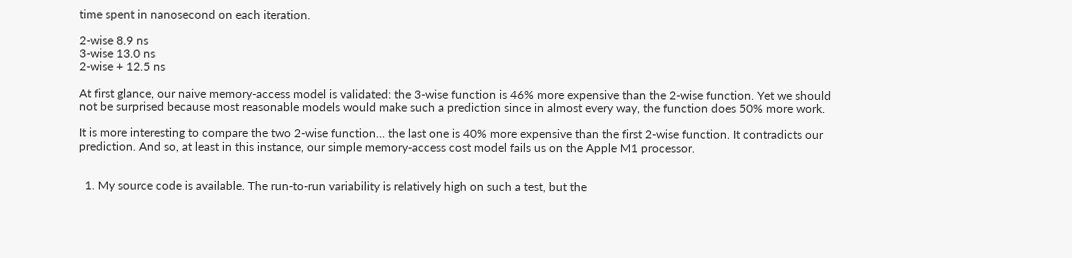time spent in nanosecond on each iteration.

2-wise 8.9 ns
3-wise 13.0 ns
2-wise + 12.5 ns

At first glance, our naive memory-access model is validated: the 3-wise function is 46% more expensive than the 2-wise function. Yet we should not be surprised because most reasonable models would make such a prediction since in almost every way, the function does 50% more work.

It is more interesting to compare the two 2-wise function… the last one is 40% more expensive than the first 2-wise function. It contradicts our prediction. And so, at least in this instance, our simple memory-access cost model fails us on the Apple M1 processor.


  1. My source code is available. The run-to-run variability is relatively high on such a test, but the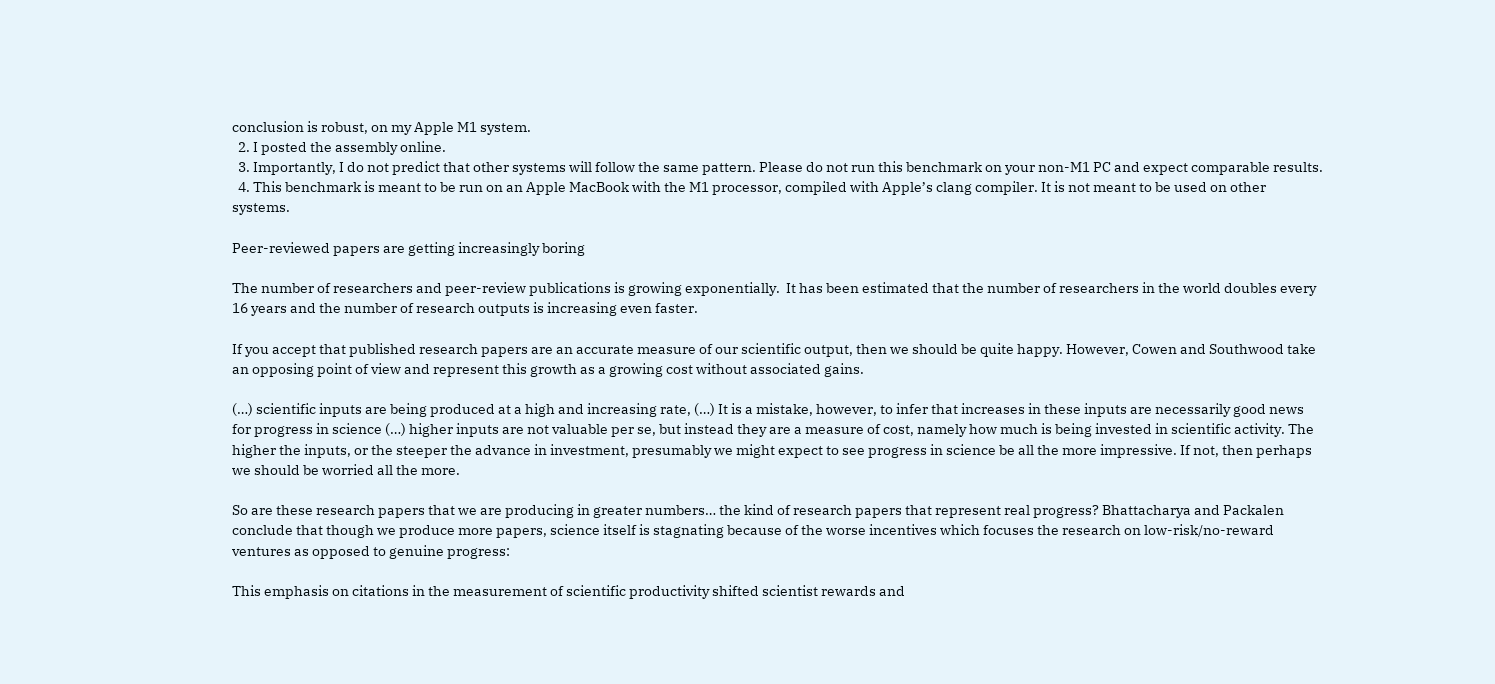conclusion is robust, on my Apple M1 system.
  2. I posted the assembly online.
  3. Importantly, I do not predict that other systems will follow the same pattern. Please do not run this benchmark on your non-M1 PC and expect comparable results.
  4. This benchmark is meant to be run on an Apple MacBook with the M1 processor, compiled with Apple’s clang compiler. It is not meant to be used on other systems.

Peer-reviewed papers are getting increasingly boring

The number of researchers and peer-review publications is growing exponentially.  It has been estimated that the number of researchers in the world doubles every 16 years and the number of research outputs is increasing even faster.

If you accept that published research papers are an accurate measure of our scientific output, then we should be quite happy. However, Cowen and Southwood take an opposing point of view and represent this growth as a growing cost without associated gains.

(…) scientific inputs are being produced at a high and increasing rate, (…) It is a mistake, however, to infer that increases in these inputs are necessarily good news for progress in science (…) higher inputs are not valuable per se, but instead they are a measure of cost, namely how much is being invested in scientific activity. The higher the inputs, or the steeper the advance in investment, presumably we might expect to see progress in science be all the more impressive. If not, then perhaps we should be worried all the more.

So are these research papers that we are producing in greater numbers… the kind of research papers that represent real progress? Bhattacharya and Packalen conclude that though we produce more papers, science itself is stagnating because of the worse incentives which focuses the research on low-risk/no-reward ventures as opposed to genuine progress:

This emphasis on citations in the measurement of scientific productivity shifted scientist rewards and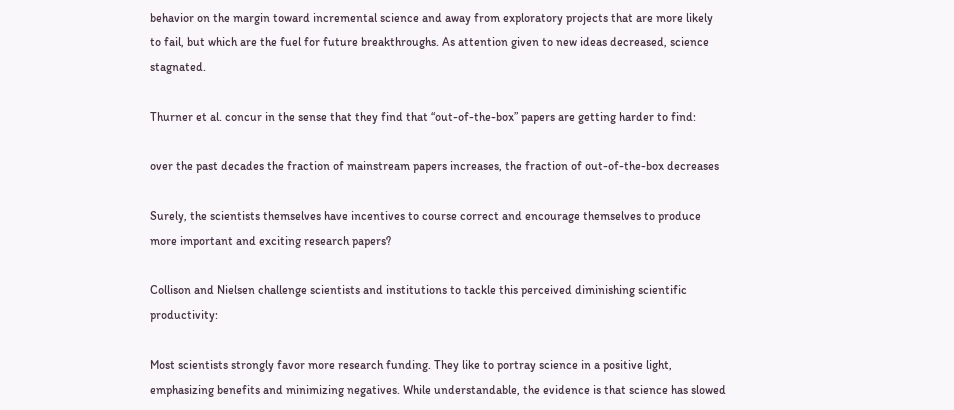behavior on the margin toward incremental science and away from exploratory projects that are more likely to fail, but which are the fuel for future breakthroughs. As attention given to new ideas decreased, science stagnated.

Thurner et al. concur in the sense that they find that “out-of-the-box” papers are getting harder to find:

over the past decades the fraction of mainstream papers increases, the fraction of out-of-the-box decreases

Surely, the scientists themselves have incentives to course correct and encourage themselves to produce more important and exciting research papers?

Collison and Nielsen challenge scientists and institutions to tackle this perceived diminishing scientific productivity:

Most scientists strongly favor more research funding. They like to portray science in a positive light, emphasizing benefits and minimizing negatives. While understandable, the evidence is that science has slowed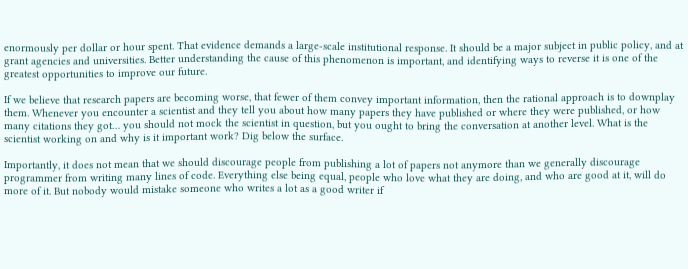enormously per dollar or hour spent. That evidence demands a large-scale institutional response. It should be a major subject in public policy, and at grant agencies and universities. Better understanding the cause of this phenomenon is important, and identifying ways to reverse it is one of the greatest opportunities to improve our future.

If we believe that research papers are becoming worse, that fewer of them convey important information, then the rational approach is to downplay them. Whenever you encounter a scientist and they tell you about how many papers they have published or where they were published, or how many citations they got… you should not mock the scientist in question, but you ought to bring the conversation at another level. What is the scientist working on and why is it important work? Dig below the surface.

Importantly, it does not mean that we should discourage people from publishing a lot of papers not anymore than we generally discourage programmer from writing many lines of code. Everything else being equal, people who love what they are doing, and who are good at it, will do more of it. But nobody would mistake someone who writes a lot as a good writer if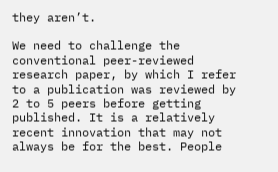they aren’t.

We need to challenge the conventional peer-reviewed research paper, by which I refer to a publication was reviewed by 2 to 5 peers before getting published. It is a relatively recent innovation that may not always be for the best. People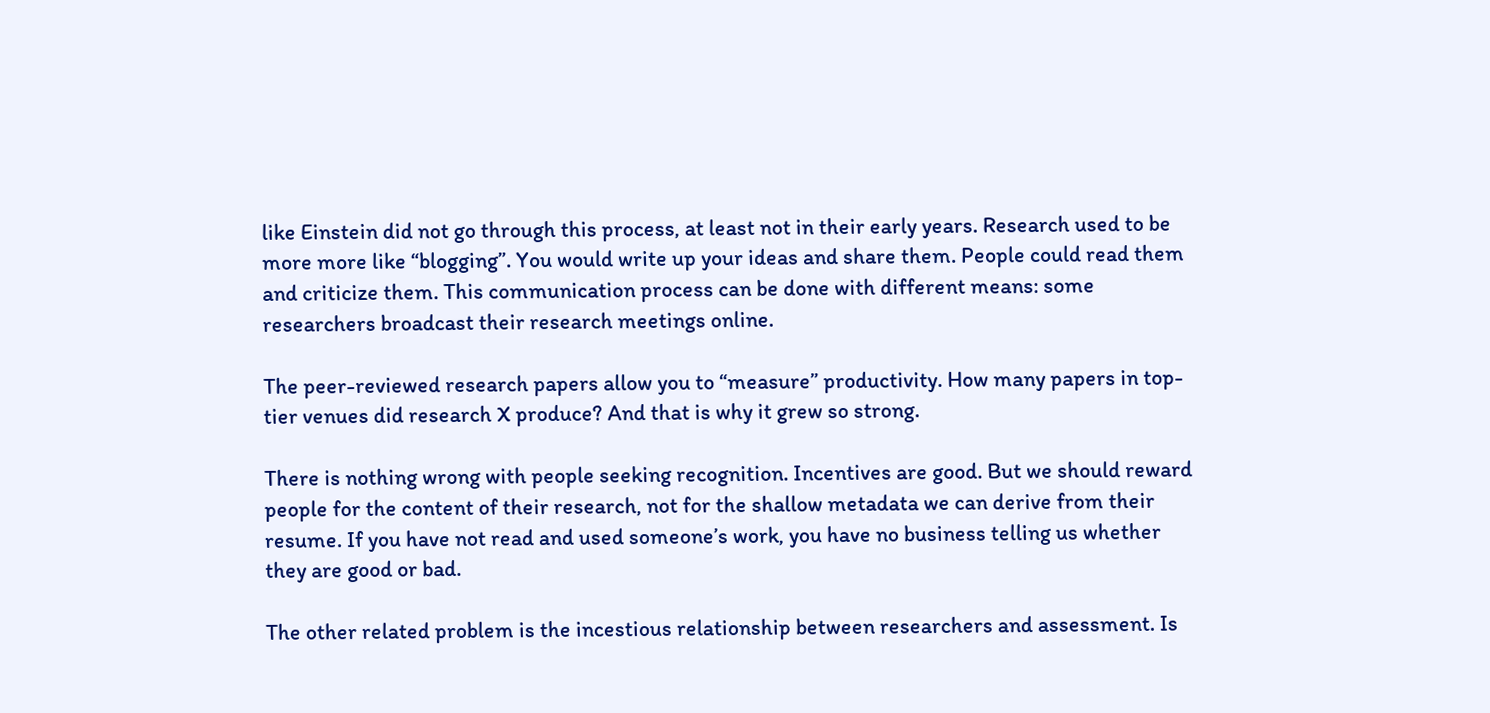like Einstein did not go through this process, at least not in their early years. Research used to be more more like “blogging”. You would write up your ideas and share them. People could read them and criticize them. This communication process can be done with different means: some researchers broadcast their research meetings online.

The peer-reviewed research papers allow you to “measure” productivity. How many papers in top-tier venues did research X produce? And that is why it grew so strong.

There is nothing wrong with people seeking recognition. Incentives are good. But we should reward people for the content of their research, not for the shallow metadata we can derive from their resume. If you have not read and used someone’s work, you have no business telling us whether they are good or bad.

The other related problem is the incestious relationship between researchers and assessment. Is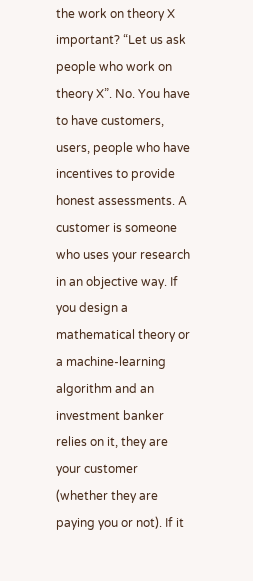the work on theory X important? “Let us ask people who work on theory X”. No. You have to have customers, users, people who have incentives to provide honest assessments. A customer is someone who uses your research in an objective way. If you design a mathematical theory or a machine-learning algorithm and an investment banker relies on it, they are your customer (whether they are paying you or not). If it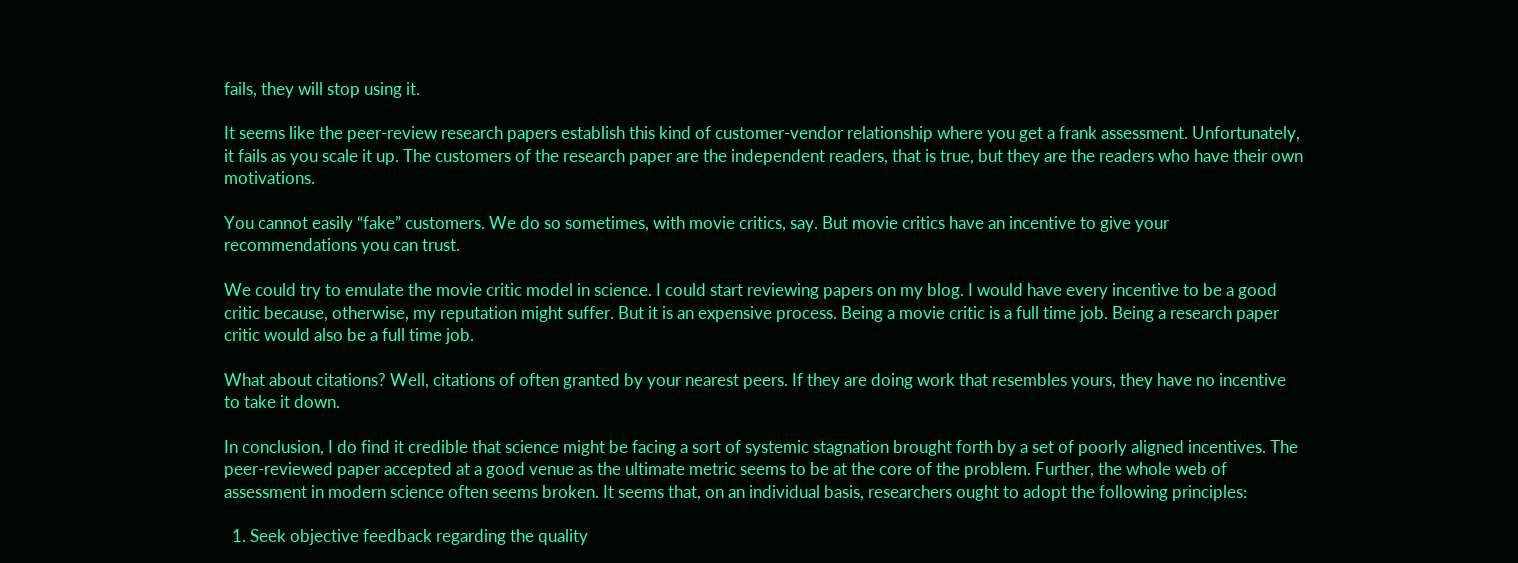fails, they will stop using it.

It seems like the peer-review research papers establish this kind of customer-vendor relationship where you get a frank assessment. Unfortunately, it fails as you scale it up. The customers of the research paper are the independent readers, that is true, but they are the readers who have their own motivations.

You cannot easily “fake” customers. We do so sometimes, with movie critics, say. But movie critics have an incentive to give your recommendations you can trust.

We could try to emulate the movie critic model in science. I could start reviewing papers on my blog. I would have every incentive to be a good critic because, otherwise, my reputation might suffer. But it is an expensive process. Being a movie critic is a full time job. Being a research paper critic would also be a full time job.

What about citations? Well, citations of often granted by your nearest peers. If they are doing work that resembles yours, they have no incentive to take it down.

In conclusion, I do find it credible that science might be facing a sort of systemic stagnation brought forth by a set of poorly aligned incentives. The peer-reviewed paper accepted at a good venue as the ultimate metric seems to be at the core of the problem. Further, the whole web of assessment in modern science often seems broken. It seems that, on an individual basis, researchers ought to adopt the following principles:

  1. Seek objective feedback regarding the quality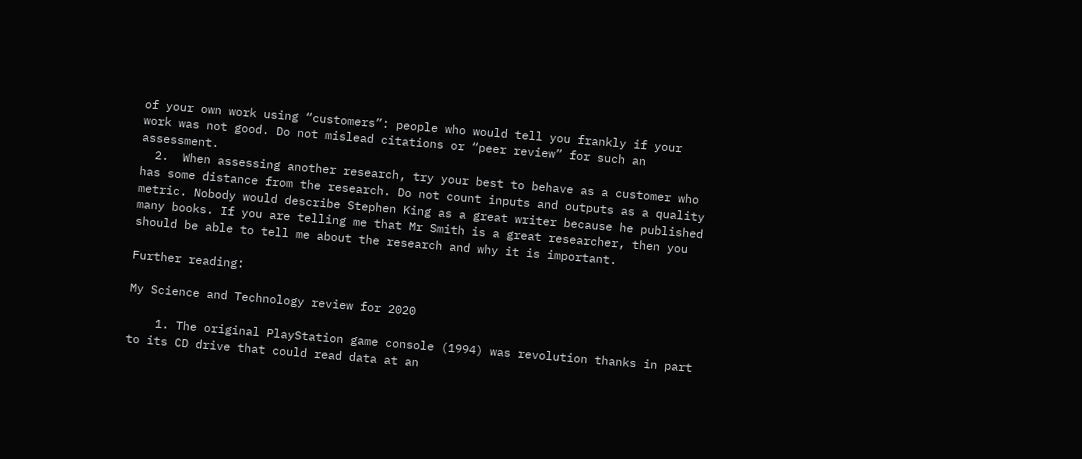of your own work using “customers”: people who would tell you frankly if your work was not good. Do not mislead citations or “peer review” for such an assessment.
  2.  When assessing another research, try your best to behave as a customer who has some distance from the research. Do not count inputs and outputs as a quality metric. Nobody would describe Stephen King as a great writer because he published many books. If you are telling me that Mr Smith is a great researcher, then you should be able to tell me about the research and why it is important.

Further reading:

My Science and Technology review for 2020

    1. The original PlayStation game console (1994) was revolution thanks in part to its CD drive that could read data at an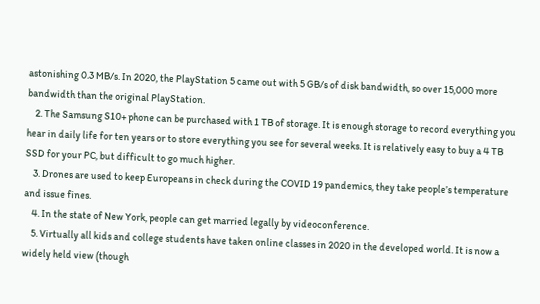astonishing 0.3 MB/s. In 2020, the PlayStation 5 came out with 5 GB/s of disk bandwidth, so over 15,000 more bandwidth than the original PlayStation.
    2. The Samsung S10+ phone can be purchased with 1 TB of storage. It is enough storage to record everything you hear in daily life for ten years or to store everything you see for several weeks. It is relatively easy to buy a 4 TB SSD for your PC, but difficult to go much higher.
    3. Drones are used to keep Europeans in check during the COVID 19 pandemics, they take people’s temperature and issue fines.
    4. In the state of New York, people can get married legally by videoconference.
    5. Virtually all kids and college students have taken online classes in 2020 in the developed world. It is now a widely held view (though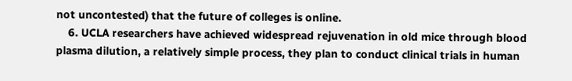not uncontested) that the future of colleges is online.
    6. UCLA researchers have achieved widespread rejuvenation in old mice through blood plasma dilution, a relatively simple process, they plan to conduct clinical trials in human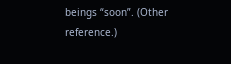beings “soon”. (Other reference.)